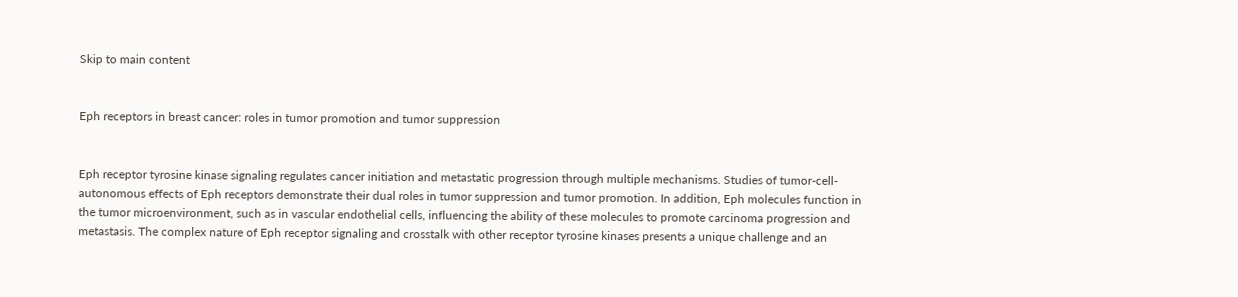Skip to main content


Eph receptors in breast cancer: roles in tumor promotion and tumor suppression


Eph receptor tyrosine kinase signaling regulates cancer initiation and metastatic progression through multiple mechanisms. Studies of tumor-cell-autonomous effects of Eph receptors demonstrate their dual roles in tumor suppression and tumor promotion. In addition, Eph molecules function in the tumor microenvironment, such as in vascular endothelial cells, influencing the ability of these molecules to promote carcinoma progression and metastasis. The complex nature of Eph receptor signaling and crosstalk with other receptor tyrosine kinases presents a unique challenge and an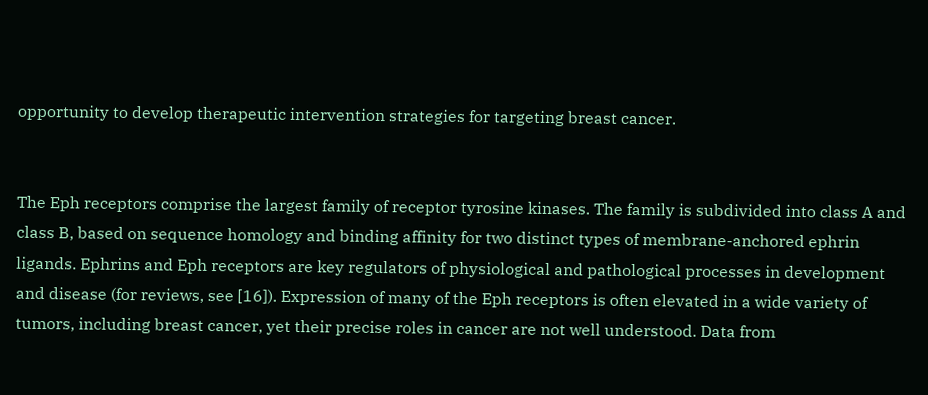opportunity to develop therapeutic intervention strategies for targeting breast cancer.


The Eph receptors comprise the largest family of receptor tyrosine kinases. The family is subdivided into class A and class B, based on sequence homology and binding affinity for two distinct types of membrane-anchored ephrin ligands. Ephrins and Eph receptors are key regulators of physiological and pathological processes in development and disease (for reviews, see [16]). Expression of many of the Eph receptors is often elevated in a wide variety of tumors, including breast cancer, yet their precise roles in cancer are not well understood. Data from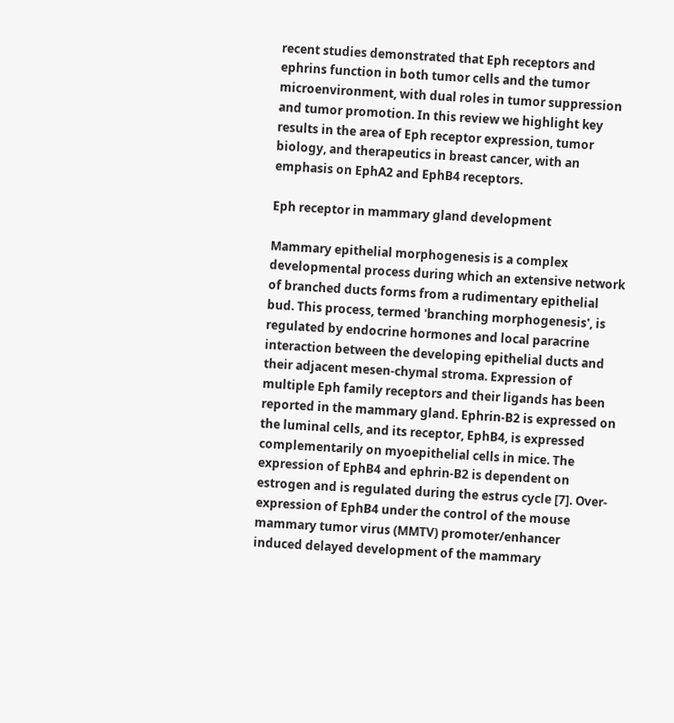recent studies demonstrated that Eph receptors and ephrins function in both tumor cells and the tumor microenvironment, with dual roles in tumor suppression and tumor promotion. In this review we highlight key results in the area of Eph receptor expression, tumor biology, and therapeutics in breast cancer, with an emphasis on EphA2 and EphB4 receptors.

Eph receptor in mammary gland development

Mammary epithelial morphogenesis is a complex developmental process during which an extensive network of branched ducts forms from a rudimentary epithelial bud. This process, termed 'branching morphogenesis', is regulated by endocrine hormones and local paracrine interaction between the developing epithelial ducts and their adjacent mesen-chymal stroma. Expression of multiple Eph family receptors and their ligands has been reported in the mammary gland. Ephrin-B2 is expressed on the luminal cells, and its receptor, EphB4, is expressed complementarily on myoepithelial cells in mice. The expression of EphB4 and ephrin-B2 is dependent on estrogen and is regulated during the estrus cycle [7]. Over-expression of EphB4 under the control of the mouse mammary tumor virus (MMTV) promoter/enhancer induced delayed development of the mammary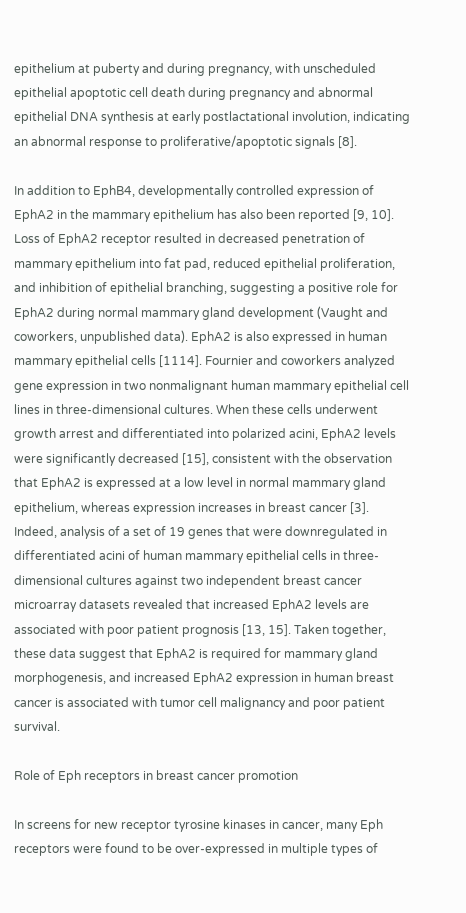epithelium at puberty and during pregnancy, with unscheduled epithelial apoptotic cell death during pregnancy and abnormal epithelial DNA synthesis at early postlactational involution, indicating an abnormal response to proliferative/apoptotic signals [8].

In addition to EphB4, developmentally controlled expression of EphA2 in the mammary epithelium has also been reported [9, 10]. Loss of EphA2 receptor resulted in decreased penetration of mammary epithelium into fat pad, reduced epithelial proliferation, and inhibition of epithelial branching, suggesting a positive role for EphA2 during normal mammary gland development (Vaught and coworkers, unpublished data). EphA2 is also expressed in human mammary epithelial cells [1114]. Fournier and coworkers analyzed gene expression in two nonmalignant human mammary epithelial cell lines in three-dimensional cultures. When these cells underwent growth arrest and differentiated into polarized acini, EphA2 levels were significantly decreased [15], consistent with the observation that EphA2 is expressed at a low level in normal mammary gland epithelium, whereas expression increases in breast cancer [3]. Indeed, analysis of a set of 19 genes that were downregulated in differentiated acini of human mammary epithelial cells in three-dimensional cultures against two independent breast cancer microarray datasets revealed that increased EphA2 levels are associated with poor patient prognosis [13, 15]. Taken together, these data suggest that EphA2 is required for mammary gland morphogenesis, and increased EphA2 expression in human breast cancer is associated with tumor cell malignancy and poor patient survival.

Role of Eph receptors in breast cancer promotion

In screens for new receptor tyrosine kinases in cancer, many Eph receptors were found to be over-expressed in multiple types of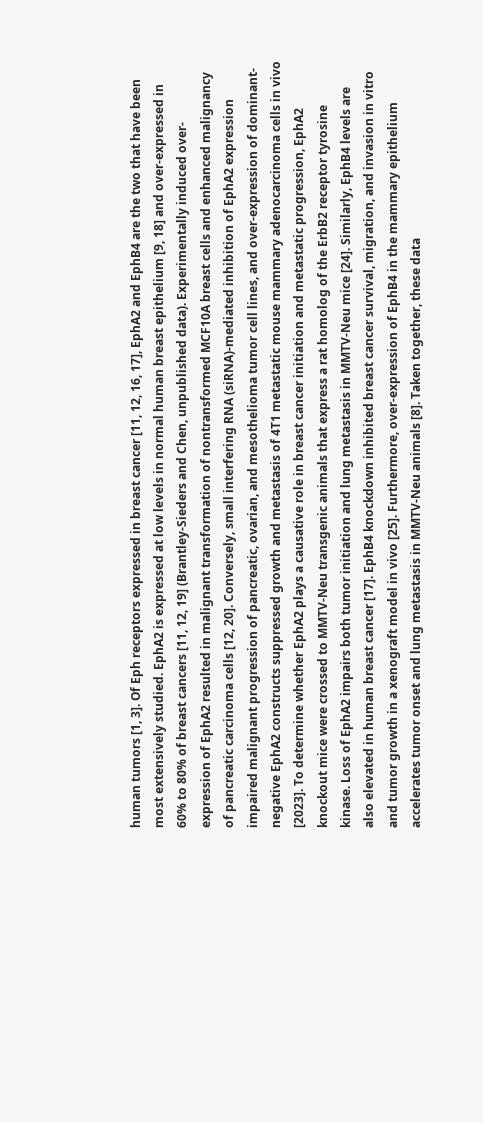human tumors [1, 3]. Of Eph receptors expressed in breast cancer [11, 12, 16, 17], EphA2 and EphB4 are the two that have been most extensively studied. EphA2 is expressed at low levels in normal human breast epithelium [9, 18] and over-expressed in 60% to 80% of breast cancers [11, 12, 19] (Brantley-Sieders and Chen, unpublished data). Experimentally induced over-expression of EphA2 resulted in malignant transformation of nontransformed MCF10A breast cells and enhanced malignancy of pancreatic carcinoma cells [12, 20]. Conversely, small interfering RNA (siRNA)-mediated inhibition of EphA2 expression impaired malignant progression of pancreatic, ovarian, and mesothelioma tumor cell lines, and over-expression of dominant-negative EphA2 constructs suppressed growth and metastasis of 4T1 metastatic mouse mammary adenocarcinoma cells in vivo [2023]. To determine whether EphA2 plays a causative role in breast cancer initiation and metastatic progression, EphA2 knockout mice were crossed to MMTV-Neu transgenic animals that express a rat homolog of the ErbB2 receptor tyrosine kinase. Loss of EphA2 impairs both tumor initiation and lung metastasis in MMTV-Neu mice [24]. Similarly, EphB4 levels are also elevated in human breast cancer [17]. EphB4 knockdown inhibited breast cancer survival, migration, and invasion in vitro and tumor growth in a xenograft model in vivo [25]. Furthermore, over-expression of EphB4 in the mammary epithelium accelerates tumor onset and lung metastasis in MMTV-Neu animals [8]. Taken together, these data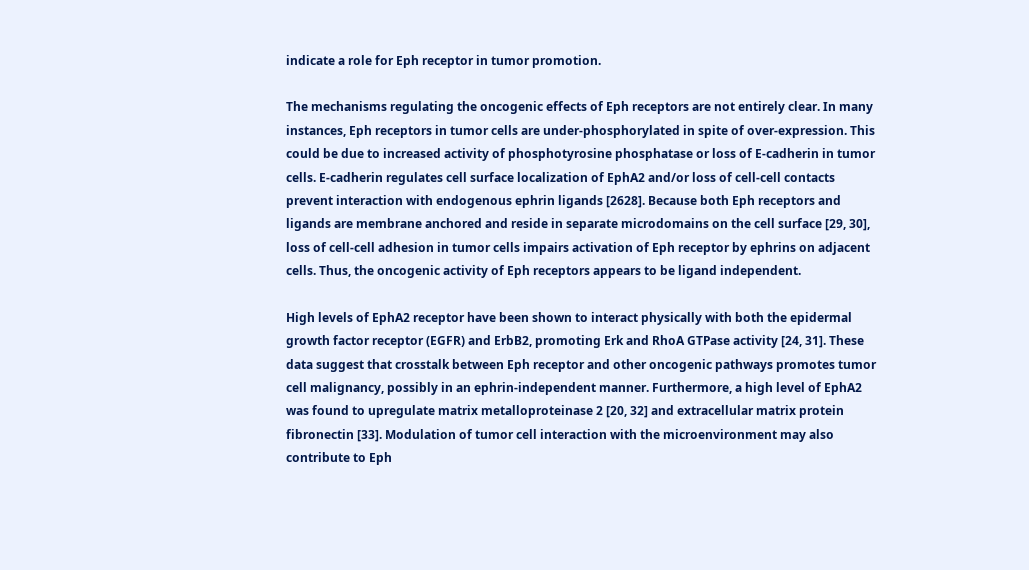indicate a role for Eph receptor in tumor promotion.

The mechanisms regulating the oncogenic effects of Eph receptors are not entirely clear. In many instances, Eph receptors in tumor cells are under-phosphorylated in spite of over-expression. This could be due to increased activity of phosphotyrosine phosphatase or loss of E-cadherin in tumor cells. E-cadherin regulates cell surface localization of EphA2 and/or loss of cell-cell contacts prevent interaction with endogenous ephrin ligands [2628]. Because both Eph receptors and ligands are membrane anchored and reside in separate microdomains on the cell surface [29, 30], loss of cell-cell adhesion in tumor cells impairs activation of Eph receptor by ephrins on adjacent cells. Thus, the oncogenic activity of Eph receptors appears to be ligand independent.

High levels of EphA2 receptor have been shown to interact physically with both the epidermal growth factor receptor (EGFR) and ErbB2, promoting Erk and RhoA GTPase activity [24, 31]. These data suggest that crosstalk between Eph receptor and other oncogenic pathways promotes tumor cell malignancy, possibly in an ephrin-independent manner. Furthermore, a high level of EphA2 was found to upregulate matrix metalloproteinase 2 [20, 32] and extracellular matrix protein fibronectin [33]. Modulation of tumor cell interaction with the microenvironment may also contribute to Eph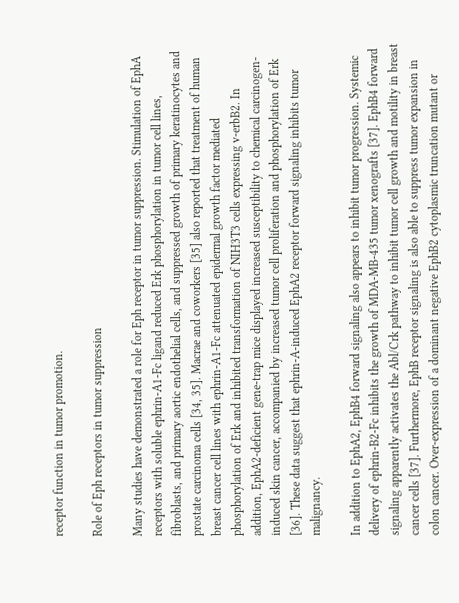receptor function in tumor promotion.

Role of Eph receptors in tumor suppression

Many studies have demonstrated a role for Eph receptor in tumor suppression. Stimulation of EphA receptors with soluble ephrin-A1-Fc ligand reduced Erk phosphorylation in tumor cell lines, fibroblasts, and primary aortic endothelial cells, and suppressed growth of primary keratinocytes and prostate carcinoma cells [34, 35]. Macrae and coworkers [35] also reported that treatment of human breast cancer cell lines with ephrin-A1-Fc attenuated epidermal growth factor mediated phosphorylation of Erk and inhibited transformation of NIH3T3 cells expressing v-erbB2. In addition, EphA2-deficient gene-trap mice displayed increased susceptibility to chemical carcinogen-induced skin cancer, accompanied by increased tumor cell proliferation and phosphorylation of Erk [36]. These data suggest that ephrin-A-induced EphA2 receptor forward signaling inhibits tumor malignancy.

In addition to EphA2, EphB4 forward signaling also appears to inhibit tumor progression. Systemic delivery of ephrin-B2-Fc inhibits the growth of MDA-MB-435 tumor xenografts [37]. EphB4 forward signaling apparently activates the Abl/Crk pathway to inhibit tumor cell growth and motility in breast cancer cells [37]. Furthermore, EphB receptor signaling is also able to suppress tumor expansion in colon cancer. Over-expression of a dominant negative EphB2 cytoplasmic truncation mutant or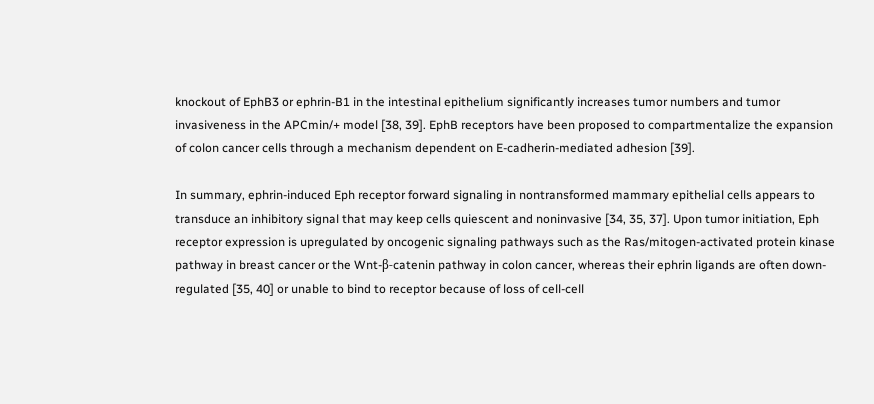knockout of EphB3 or ephrin-B1 in the intestinal epithelium significantly increases tumor numbers and tumor invasiveness in the APCmin/+ model [38, 39]. EphB receptors have been proposed to compartmentalize the expansion of colon cancer cells through a mechanism dependent on E-cadherin-mediated adhesion [39].

In summary, ephrin-induced Eph receptor forward signaling in nontransformed mammary epithelial cells appears to transduce an inhibitory signal that may keep cells quiescent and noninvasive [34, 35, 37]. Upon tumor initiation, Eph receptor expression is upregulated by oncogenic signaling pathways such as the Ras/mitogen-activated protein kinase pathway in breast cancer or the Wnt-β-catenin pathway in colon cancer, whereas their ephrin ligands are often down-regulated [35, 40] or unable to bind to receptor because of loss of cell-cell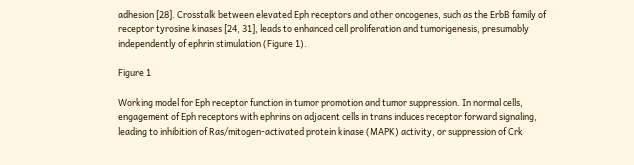adhesion [28]. Crosstalk between elevated Eph receptors and other oncogenes, such as the ErbB family of receptor tyrosine kinases [24, 31], leads to enhanced cell proliferation and tumorigenesis, presumably independently of ephrin stimulation (Figure 1).

Figure 1

Working model for Eph receptor function in tumor promotion and tumor suppression. In normal cells, engagement of Eph receptors with ephrins on adjacent cells in trans induces receptor forward signaling, leading to inhibition of Ras/mitogen-activated protein kinase (MAPK) activity, or suppression of Crk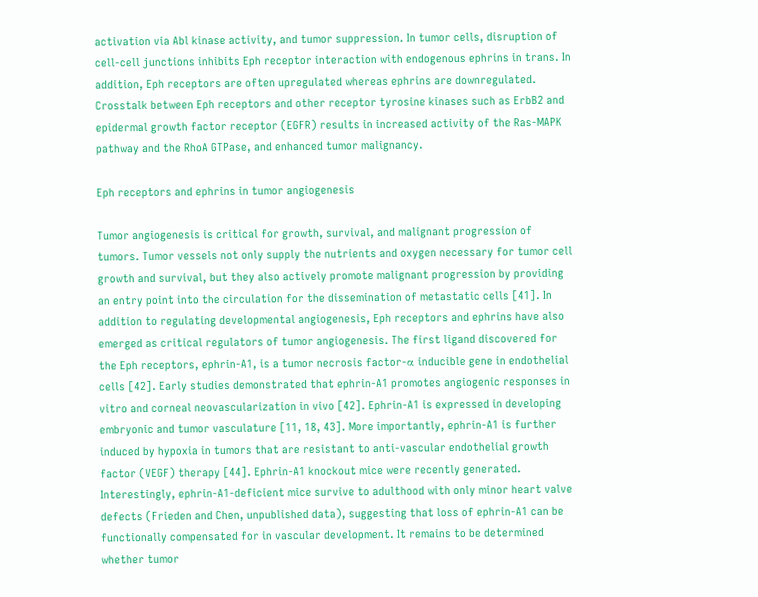activation via Abl kinase activity, and tumor suppression. In tumor cells, disruption of cell-cell junctions inhibits Eph receptor interaction with endogenous ephrins in trans. In addition, Eph receptors are often upregulated whereas ephrins are downregulated. Crosstalk between Eph receptors and other receptor tyrosine kinases such as ErbB2 and epidermal growth factor receptor (EGFR) results in increased activity of the Ras-MAPK pathway and the RhoA GTPase, and enhanced tumor malignancy.

Eph receptors and ephrins in tumor angiogenesis

Tumor angiogenesis is critical for growth, survival, and malignant progression of tumors. Tumor vessels not only supply the nutrients and oxygen necessary for tumor cell growth and survival, but they also actively promote malignant progression by providing an entry point into the circulation for the dissemination of metastatic cells [41]. In addition to regulating developmental angiogenesis, Eph receptors and ephrins have also emerged as critical regulators of tumor angiogenesis. The first ligand discovered for the Eph receptors, ephrin-A1, is a tumor necrosis factor-α inducible gene in endothelial cells [42]. Early studies demonstrated that ephrin-A1 promotes angiogenic responses in vitro and corneal neovascularization in vivo [42]. Ephrin-A1 is expressed in developing embryonic and tumor vasculature [11, 18, 43]. More importantly, ephrin-A1 is further induced by hypoxia in tumors that are resistant to anti-vascular endothelial growth factor (VEGF) therapy [44]. Ephrin-A1 knockout mice were recently generated. Interestingly, ephrin-A1-deficient mice survive to adulthood with only minor heart valve defects (Frieden and Chen, unpublished data), suggesting that loss of ephrin-A1 can be functionally compensated for in vascular development. It remains to be determined whether tumor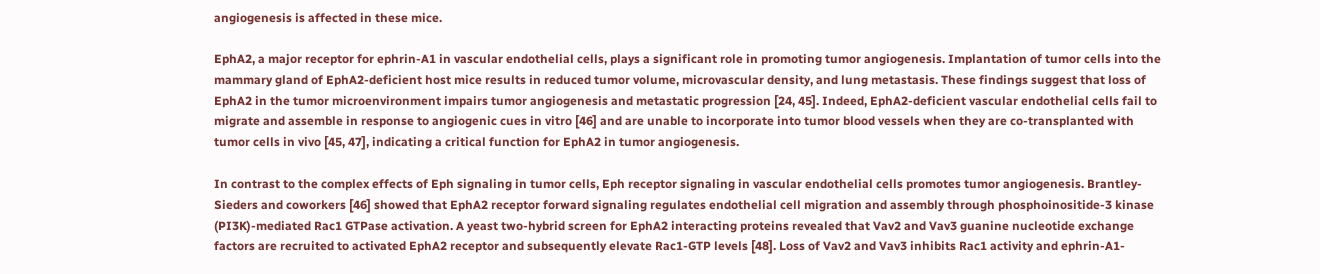angiogenesis is affected in these mice.

EphA2, a major receptor for ephrin-A1 in vascular endothelial cells, plays a significant role in promoting tumor angiogenesis. Implantation of tumor cells into the mammary gland of EphA2-deficient host mice results in reduced tumor volume, microvascular density, and lung metastasis. These findings suggest that loss of EphA2 in the tumor microenvironment impairs tumor angiogenesis and metastatic progression [24, 45]. Indeed, EphA2-deficient vascular endothelial cells fail to migrate and assemble in response to angiogenic cues in vitro [46] and are unable to incorporate into tumor blood vessels when they are co-transplanted with tumor cells in vivo [45, 47], indicating a critical function for EphA2 in tumor angiogenesis.

In contrast to the complex effects of Eph signaling in tumor cells, Eph receptor signaling in vascular endothelial cells promotes tumor angiogenesis. Brantley-Sieders and coworkers [46] showed that EphA2 receptor forward signaling regulates endothelial cell migration and assembly through phosphoinositide-3 kinase (PI3K)-mediated Rac1 GTPase activation. A yeast two-hybrid screen for EphA2 interacting proteins revealed that Vav2 and Vav3 guanine nucleotide exchange factors are recruited to activated EphA2 receptor and subsequently elevate Rac1-GTP levels [48]. Loss of Vav2 and Vav3 inhibits Rac1 activity and ephrin-A1-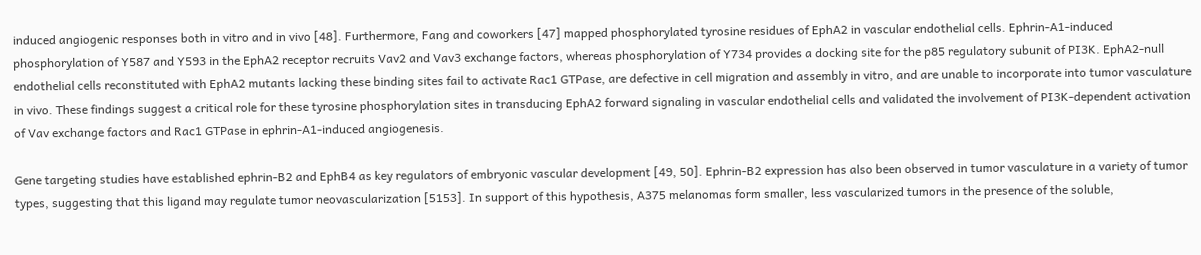induced angiogenic responses both in vitro and in vivo [48]. Furthermore, Fang and coworkers [47] mapped phosphorylated tyrosine residues of EphA2 in vascular endothelial cells. Ephrin-A1-induced phosphorylation of Y587 and Y593 in the EphA2 receptor recruits Vav2 and Vav3 exchange factors, whereas phosphorylation of Y734 provides a docking site for the p85 regulatory subunit of PI3K. EphA2-null endothelial cells reconstituted with EphA2 mutants lacking these binding sites fail to activate Rac1 GTPase, are defective in cell migration and assembly in vitro, and are unable to incorporate into tumor vasculature in vivo. These findings suggest a critical role for these tyrosine phosphorylation sites in transducing EphA2 forward signaling in vascular endothelial cells and validated the involvement of PI3K-dependent activation of Vav exchange factors and Rac1 GTPase in ephrin-A1-induced angiogenesis.

Gene targeting studies have established ephrin-B2 and EphB4 as key regulators of embryonic vascular development [49, 50]. Ephrin-B2 expression has also been observed in tumor vasculature in a variety of tumor types, suggesting that this ligand may regulate tumor neovascularization [5153]. In support of this hypothesis, A375 melanomas form smaller, less vascularized tumors in the presence of the soluble,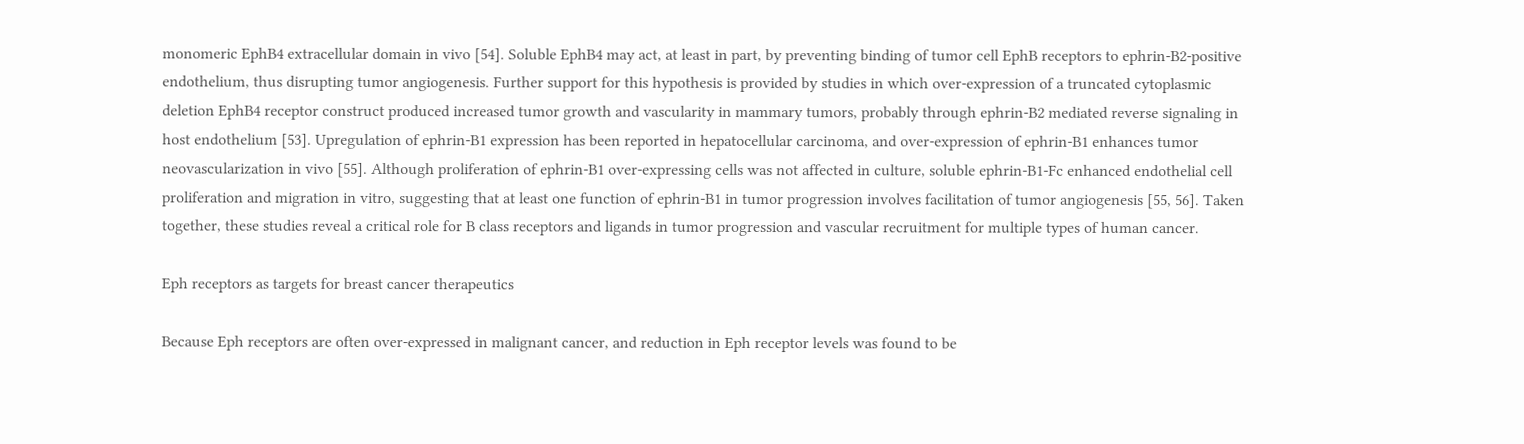monomeric EphB4 extracellular domain in vivo [54]. Soluble EphB4 may act, at least in part, by preventing binding of tumor cell EphB receptors to ephrin-B2-positive endothelium, thus disrupting tumor angiogenesis. Further support for this hypothesis is provided by studies in which over-expression of a truncated cytoplasmic deletion EphB4 receptor construct produced increased tumor growth and vascularity in mammary tumors, probably through ephrin-B2 mediated reverse signaling in host endothelium [53]. Upregulation of ephrin-B1 expression has been reported in hepatocellular carcinoma, and over-expression of ephrin-B1 enhances tumor neovascularization in vivo [55]. Although proliferation of ephrin-B1 over-expressing cells was not affected in culture, soluble ephrin-B1-Fc enhanced endothelial cell proliferation and migration in vitro, suggesting that at least one function of ephrin-B1 in tumor progression involves facilitation of tumor angiogenesis [55, 56]. Taken together, these studies reveal a critical role for B class receptors and ligands in tumor progression and vascular recruitment for multiple types of human cancer.

Eph receptors as targets for breast cancer therapeutics

Because Eph receptors are often over-expressed in malignant cancer, and reduction in Eph receptor levels was found to be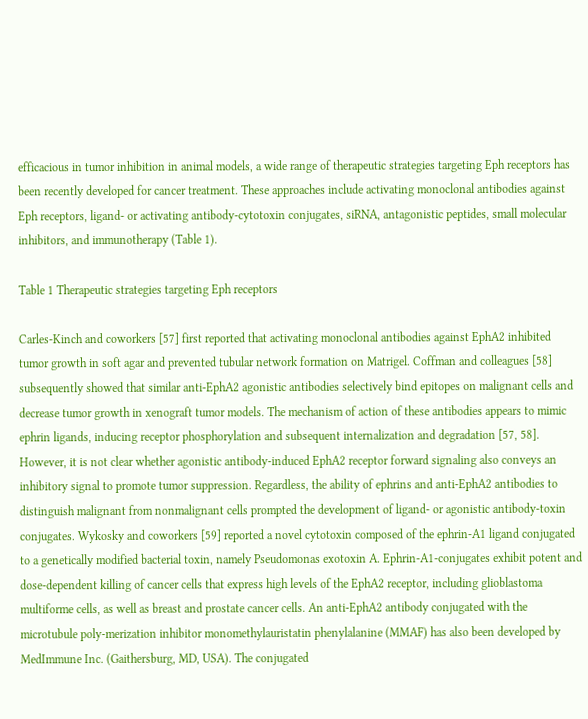efficacious in tumor inhibition in animal models, a wide range of therapeutic strategies targeting Eph receptors has been recently developed for cancer treatment. These approaches include activating monoclonal antibodies against Eph receptors, ligand- or activating antibody-cytotoxin conjugates, siRNA, antagonistic peptides, small molecular inhibitors, and immunotherapy (Table 1).

Table 1 Therapeutic strategies targeting Eph receptors

Carles-Kinch and coworkers [57] first reported that activating monoclonal antibodies against EphA2 inhibited tumor growth in soft agar and prevented tubular network formation on Matrigel. Coffman and colleagues [58] subsequently showed that similar anti-EphA2 agonistic antibodies selectively bind epitopes on malignant cells and decrease tumor growth in xenograft tumor models. The mechanism of action of these antibodies appears to mimic ephrin ligands, inducing receptor phosphorylation and subsequent internalization and degradation [57, 58]. However, it is not clear whether agonistic antibody-induced EphA2 receptor forward signaling also conveys an inhibitory signal to promote tumor suppression. Regardless, the ability of ephrins and anti-EphA2 antibodies to distinguish malignant from nonmalignant cells prompted the development of ligand- or agonistic antibody-toxin conjugates. Wykosky and coworkers [59] reported a novel cytotoxin composed of the ephrin-A1 ligand conjugated to a genetically modified bacterial toxin, namely Pseudomonas exotoxin A. Ephrin-A1-conjugates exhibit potent and dose-dependent killing of cancer cells that express high levels of the EphA2 receptor, including glioblastoma multiforme cells, as well as breast and prostate cancer cells. An anti-EphA2 antibody conjugated with the microtubule poly-merization inhibitor monomethylauristatin phenylalanine (MMAF) has also been developed by MedImmune Inc. (Gaithersburg, MD, USA). The conjugated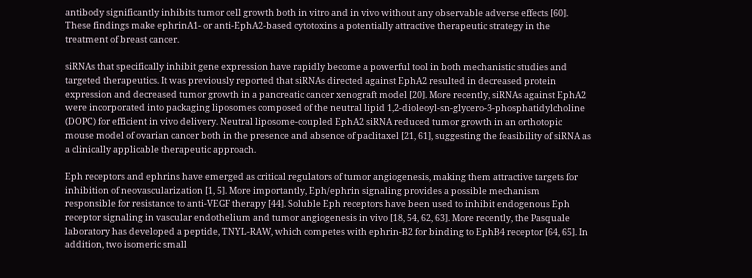antibody significantly inhibits tumor cell growth both in vitro and in vivo without any observable adverse effects [60]. These findings make ephrinA1- or anti-EphA2-based cytotoxins a potentially attractive therapeutic strategy in the treatment of breast cancer.

siRNAs that specifically inhibit gene expression have rapidly become a powerful tool in both mechanistic studies and targeted therapeutics. It was previously reported that siRNAs directed against EphA2 resulted in decreased protein expression and decreased tumor growth in a pancreatic cancer xenograft model [20]. More recently, siRNAs against EphA2 were incorporated into packaging liposomes composed of the neutral lipid 1,2-dioleoyl-sn-glycero-3-phosphatidylcholine (DOPC) for efficient in vivo delivery. Neutral liposome-coupled EphA2 siRNA reduced tumor growth in an orthotopic mouse model of ovarian cancer both in the presence and absence of paclitaxel [21, 61], suggesting the feasibility of siRNA as a clinically applicable therapeutic approach.

Eph receptors and ephrins have emerged as critical regulators of tumor angiogenesis, making them attractive targets for inhibition of neovascularization [1, 5]. More importantly, Eph/ephrin signaling provides a possible mechanism responsible for resistance to anti-VEGF therapy [44]. Soluble Eph receptors have been used to inhibit endogenous Eph receptor signaling in vascular endothelium and tumor angiogenesis in vivo [18, 54, 62, 63]. More recently, the Pasquale laboratory has developed a peptide, TNYL-RAW, which competes with ephrin-B2 for binding to EphB4 receptor [64, 65]. In addition, two isomeric small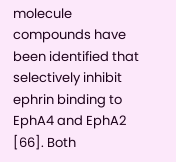molecule compounds have been identified that selectively inhibit ephrin binding to EphA4 and EphA2 [66]. Both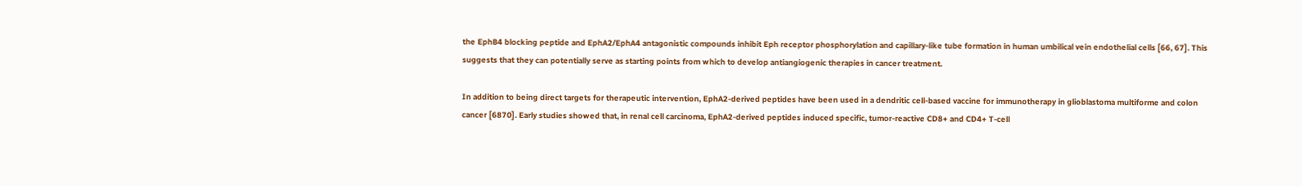the EphB4 blocking peptide and EphA2/EphA4 antagonistic compounds inhibit Eph receptor phosphorylation and capillary-like tube formation in human umbilical vein endothelial cells [66, 67]. This suggests that they can potentially serve as starting points from which to develop antiangiogenic therapies in cancer treatment.

In addition to being direct targets for therapeutic intervention, EphA2-derived peptides have been used in a dendritic cell-based vaccine for immunotherapy in glioblastoma multiforme and colon cancer [6870]. Early studies showed that, in renal cell carcinoma, EphA2-derived peptides induced specific, tumor-reactive CD8+ and CD4+ T-cell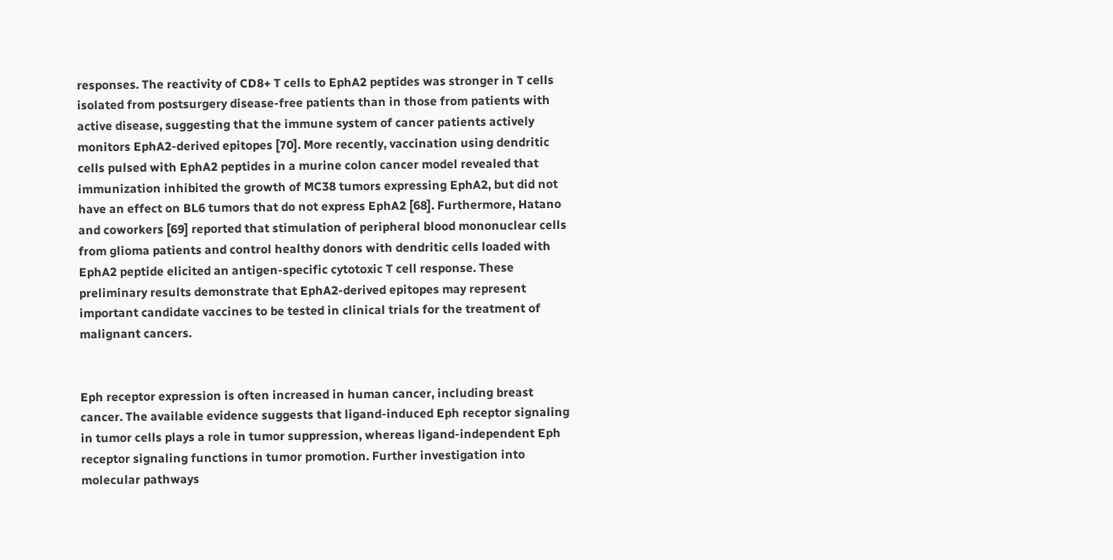responses. The reactivity of CD8+ T cells to EphA2 peptides was stronger in T cells isolated from postsurgery disease-free patients than in those from patients with active disease, suggesting that the immune system of cancer patients actively monitors EphA2-derived epitopes [70]. More recently, vaccination using dendritic cells pulsed with EphA2 peptides in a murine colon cancer model revealed that immunization inhibited the growth of MC38 tumors expressing EphA2, but did not have an effect on BL6 tumors that do not express EphA2 [68]. Furthermore, Hatano and coworkers [69] reported that stimulation of peripheral blood mononuclear cells from glioma patients and control healthy donors with dendritic cells loaded with EphA2 peptide elicited an antigen-specific cytotoxic T cell response. These preliminary results demonstrate that EphA2-derived epitopes may represent important candidate vaccines to be tested in clinical trials for the treatment of malignant cancers.


Eph receptor expression is often increased in human cancer, including breast cancer. The available evidence suggests that ligand-induced Eph receptor signaling in tumor cells plays a role in tumor suppression, whereas ligand-independent Eph receptor signaling functions in tumor promotion. Further investigation into molecular pathways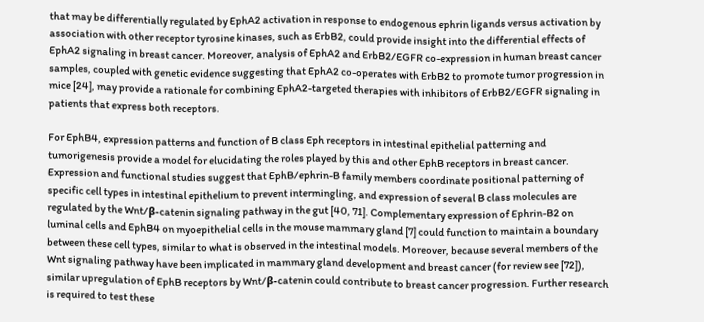that may be differentially regulated by EphA2 activation in response to endogenous ephrin ligands versus activation by association with other receptor tyrosine kinases, such as ErbB2, could provide insight into the differential effects of EphA2 signaling in breast cancer. Moreover, analysis of EphA2 and ErbB2/EGFR co-expression in human breast cancer samples, coupled with genetic evidence suggesting that EphA2 co-operates with ErbB2 to promote tumor progression in mice [24], may provide a rationale for combining EphA2-targeted therapies with inhibitors of ErbB2/EGFR signaling in patients that express both receptors.

For EphB4, expression patterns and function of B class Eph receptors in intestinal epithelial patterning and tumorigenesis provide a model for elucidating the roles played by this and other EphB receptors in breast cancer. Expression and functional studies suggest that EphB/ephrin-B family members coordinate positional patterning of specific cell types in intestinal epithelium to prevent intermingling, and expression of several B class molecules are regulated by the Wnt/β-catenin signaling pathway in the gut [40, 71]. Complementary expression of Ephrin-B2 on luminal cells and EphB4 on myoepithelial cells in the mouse mammary gland [7] could function to maintain a boundary between these cell types, similar to what is observed in the intestinal models. Moreover, because several members of the Wnt signaling pathway have been implicated in mammary gland development and breast cancer (for review see [72]), similar upregulation of EphB receptors by Wnt/β-catenin could contribute to breast cancer progression. Further research is required to test these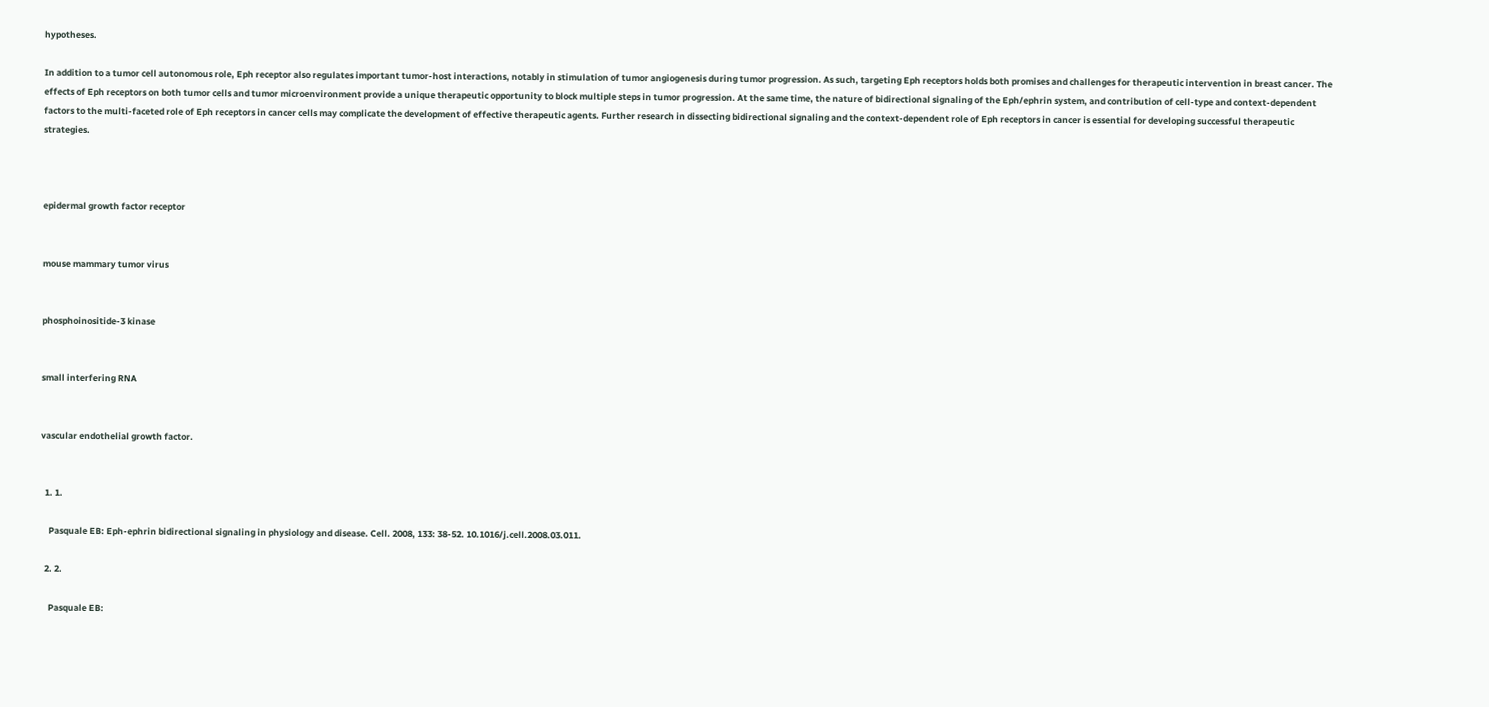hypotheses.

In addition to a tumor cell autonomous role, Eph receptor also regulates important tumor-host interactions, notably in stimulation of tumor angiogenesis during tumor progression. As such, targeting Eph receptors holds both promises and challenges for therapeutic intervention in breast cancer. The effects of Eph receptors on both tumor cells and tumor microenvironment provide a unique therapeutic opportunity to block multiple steps in tumor progression. At the same time, the nature of bidirectional signaling of the Eph/ephrin system, and contribution of cell-type and context-dependent factors to the multi-faceted role of Eph receptors in cancer cells may complicate the development of effective therapeutic agents. Further research in dissecting bidirectional signaling and the context-dependent role of Eph receptors in cancer is essential for developing successful therapeutic strategies.



epidermal growth factor receptor


mouse mammary tumor virus


phosphoinositide-3 kinase


small interfering RNA


vascular endothelial growth factor.


  1. 1.

    Pasquale EB: Eph-ephrin bidirectional signaling in physiology and disease. Cell. 2008, 133: 38-52. 10.1016/j.cell.2008.03.011.

  2. 2.

    Pasquale EB: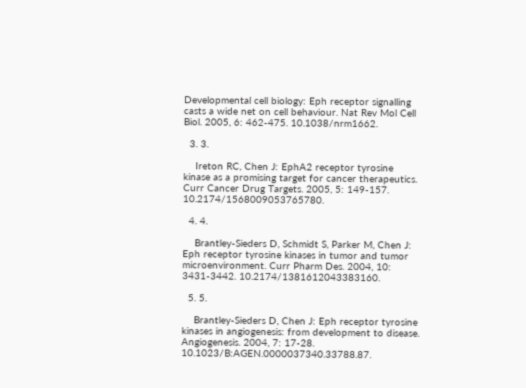Developmental cell biology: Eph receptor signalling casts a wide net on cell behaviour. Nat Rev Mol Cell Biol. 2005, 6: 462-475. 10.1038/nrm1662.

  3. 3.

    Ireton RC, Chen J: EphA2 receptor tyrosine kinase as a promising target for cancer therapeutics. Curr Cancer Drug Targets. 2005, 5: 149-157. 10.2174/1568009053765780.

  4. 4.

    Brantley-Sieders D, Schmidt S, Parker M, Chen J: Eph receptor tyrosine kinases in tumor and tumor microenvironment. Curr Pharm Des. 2004, 10: 3431-3442. 10.2174/1381612043383160.

  5. 5.

    Brantley-Sieders D, Chen J: Eph receptor tyrosine kinases in angiogenesis: from development to disease. Angiogenesis. 2004, 7: 17-28. 10.1023/B:AGEN.0000037340.33788.87.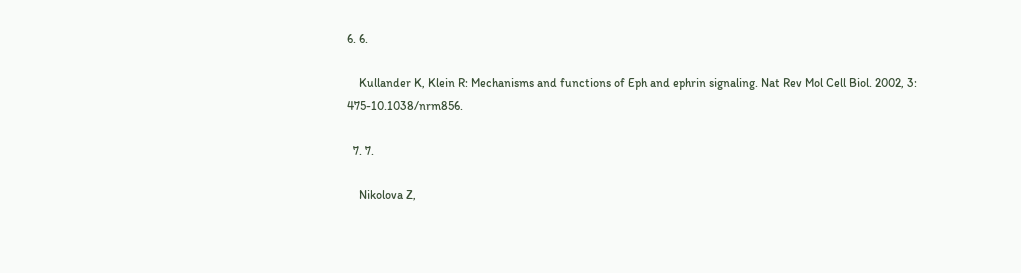6. 6.

    Kullander K, Klein R: Mechanisms and functions of Eph and ephrin signaling. Nat Rev Mol Cell Biol. 2002, 3: 475-10.1038/nrm856.

  7. 7.

    Nikolova Z,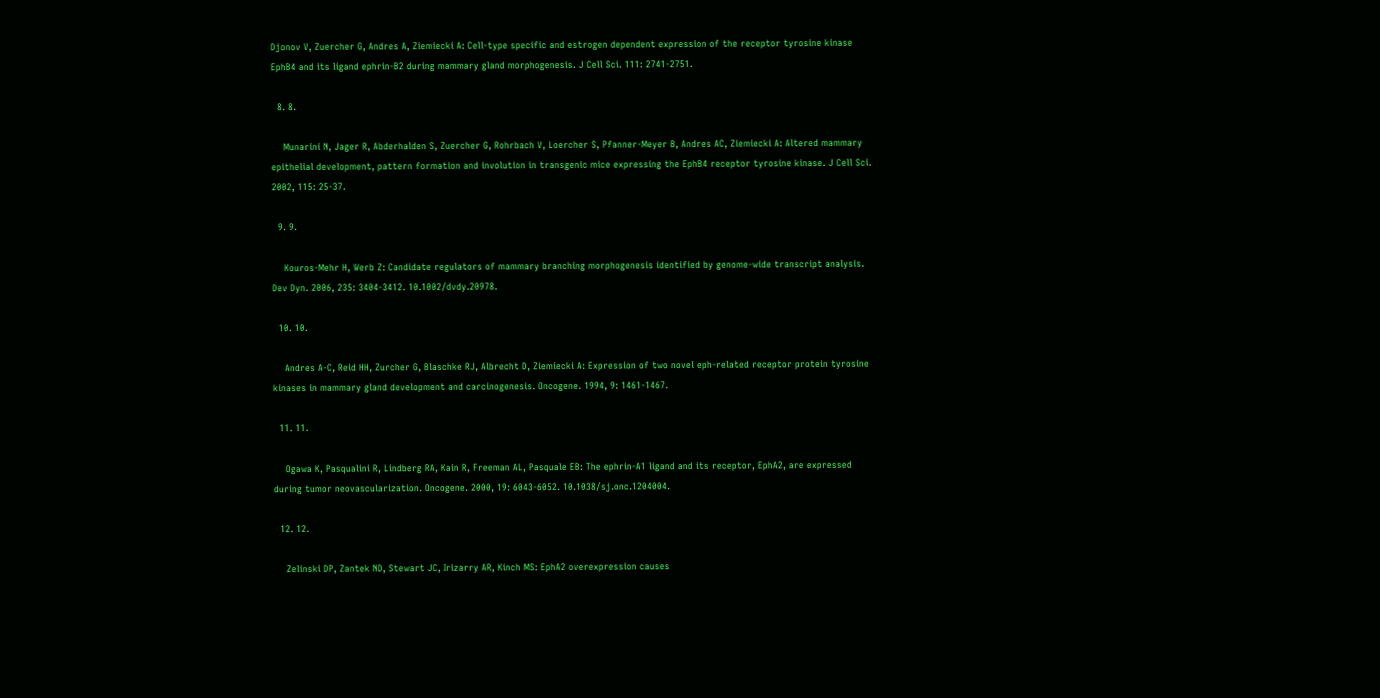Djonov V, Zuercher G, Andres A, Ziemiecki A: Cell-type specific and estrogen dependent expression of the receptor tyrosine kinase EphB4 and its ligand ephrin-B2 during mammary gland morphogenesis. J Cell Sci. 111: 2741-2751.

  8. 8.

    Munarini N, Jager R, Abderhalden S, Zuercher G, Rohrbach V, Loercher S, Pfanner-Meyer B, Andres AC, Ziemiecki A: Altered mammary epithelial development, pattern formation and involution in transgenic mice expressing the EphB4 receptor tyrosine kinase. J Cell Sci. 2002, 115: 25-37.

  9. 9.

    Kouros-Mehr H, Werb Z: Candidate regulators of mammary branching morphogenesis identified by genome-wide transcript analysis. Dev Dyn. 2006, 235: 3404-3412. 10.1002/dvdy.20978.

  10. 10.

    Andres A-C, Reid HH, Zurcher G, Blaschke RJ, Albrecht D, Ziemiecki A: Expression of two novel eph-related receptor protein tyrosine kinases in mammary gland development and carcinogenesis. Oncogene. 1994, 9: 1461-1467.

  11. 11.

    Ogawa K, Pasqualini R, Lindberg RA, Kain R, Freeman AL, Pasquale EB: The ephrin-A1 ligand and its receptor, EphA2, are expressed during tumor neovascularization. Oncogene. 2000, 19: 6043-6052. 10.1038/sj.onc.1204004.

  12. 12.

    Zelinski DP, Zantek ND, Stewart JC, Irizarry AR, Kinch MS: EphA2 overexpression causes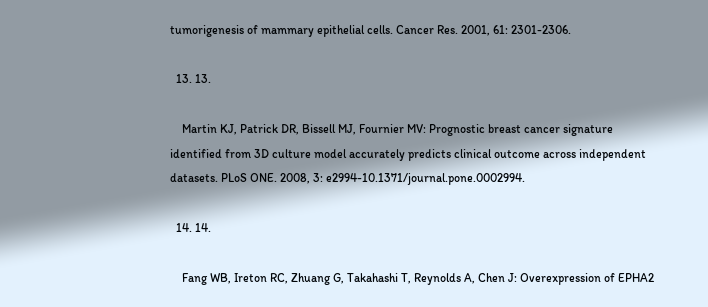tumorigenesis of mammary epithelial cells. Cancer Res. 2001, 61: 2301-2306.

  13. 13.

    Martin KJ, Patrick DR, Bissell MJ, Fournier MV: Prognostic breast cancer signature identified from 3D culture model accurately predicts clinical outcome across independent datasets. PLoS ONE. 2008, 3: e2994-10.1371/journal.pone.0002994.

  14. 14.

    Fang WB, Ireton RC, Zhuang G, Takahashi T, Reynolds A, Chen J: Overexpression of EPHA2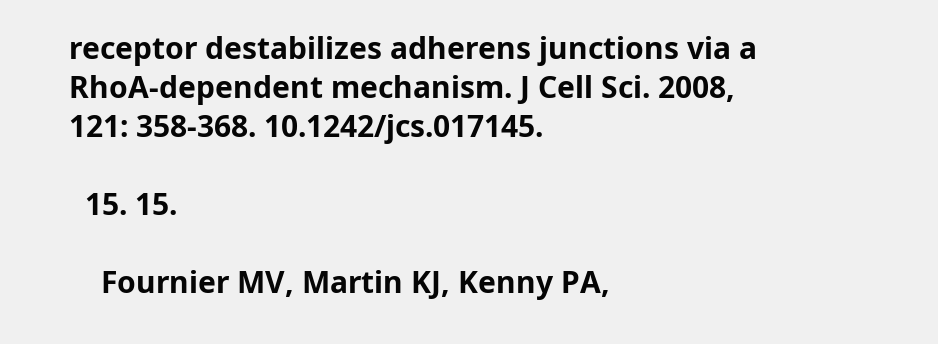receptor destabilizes adherens junctions via a RhoA-dependent mechanism. J Cell Sci. 2008, 121: 358-368. 10.1242/jcs.017145.

  15. 15.

    Fournier MV, Martin KJ, Kenny PA,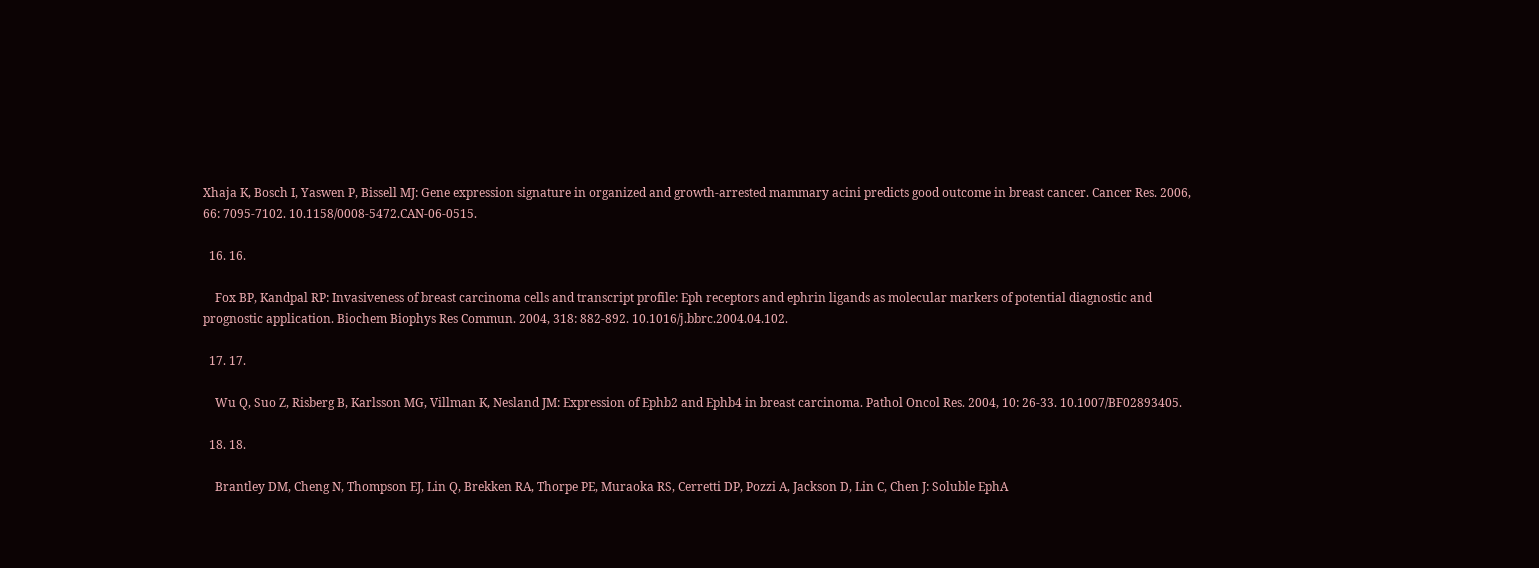Xhaja K, Bosch I, Yaswen P, Bissell MJ: Gene expression signature in organized and growth-arrested mammary acini predicts good outcome in breast cancer. Cancer Res. 2006, 66: 7095-7102. 10.1158/0008-5472.CAN-06-0515.

  16. 16.

    Fox BP, Kandpal RP: Invasiveness of breast carcinoma cells and transcript profile: Eph receptors and ephrin ligands as molecular markers of potential diagnostic and prognostic application. Biochem Biophys Res Commun. 2004, 318: 882-892. 10.1016/j.bbrc.2004.04.102.

  17. 17.

    Wu Q, Suo Z, Risberg B, Karlsson MG, Villman K, Nesland JM: Expression of Ephb2 and Ephb4 in breast carcinoma. Pathol Oncol Res. 2004, 10: 26-33. 10.1007/BF02893405.

  18. 18.

    Brantley DM, Cheng N, Thompson EJ, Lin Q, Brekken RA, Thorpe PE, Muraoka RS, Cerretti DP, Pozzi A, Jackson D, Lin C, Chen J: Soluble EphA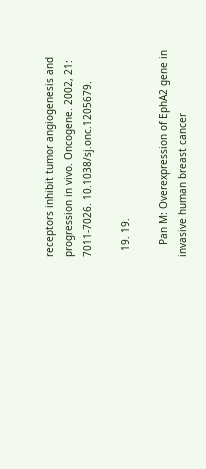receptors inhibit tumor angiogenesis and progression in vivo. Oncogene. 2002, 21: 7011-7026. 10.1038/sj.onc.1205679.

  19. 19.

    Pan M: Overexpression of EphA2 gene in invasive human breast cancer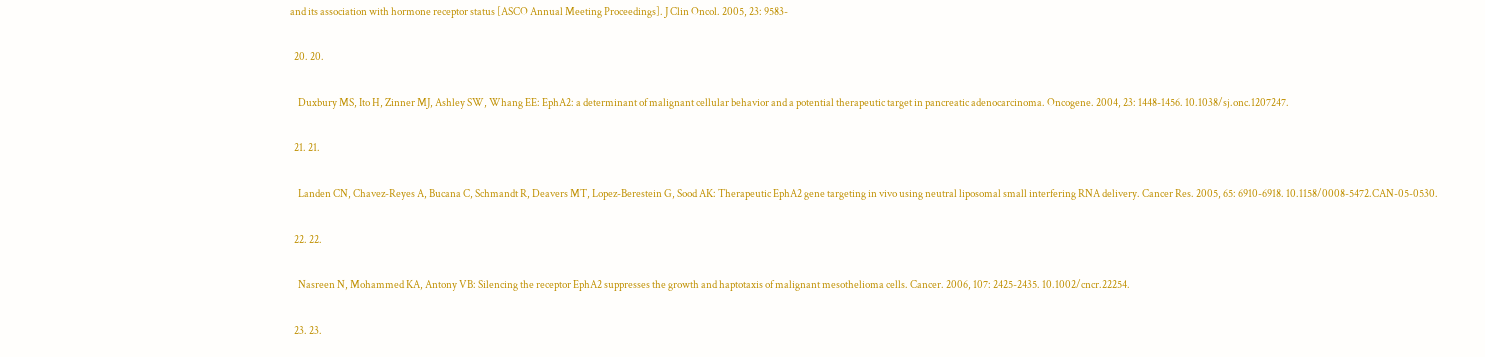and its association with hormone receptor status [ASCO Annual Meeting Proceedings]. J Clin Oncol. 2005, 23: 9583-

  20. 20.

    Duxbury MS, Ito H, Zinner MJ, Ashley SW, Whang EE: EphA2: a determinant of malignant cellular behavior and a potential therapeutic target in pancreatic adenocarcinoma. Oncogene. 2004, 23: 1448-1456. 10.1038/sj.onc.1207247.

  21. 21.

    Landen CN, Chavez-Reyes A, Bucana C, Schmandt R, Deavers MT, Lopez-Berestein G, Sood AK: Therapeutic EphA2 gene targeting in vivo using neutral liposomal small interfering RNA delivery. Cancer Res. 2005, 65: 6910-6918. 10.1158/0008-5472.CAN-05-0530.

  22. 22.

    Nasreen N, Mohammed KA, Antony VB: Silencing the receptor EphA2 suppresses the growth and haptotaxis of malignant mesothelioma cells. Cancer. 2006, 107: 2425-2435. 10.1002/cncr.22254.

  23. 23.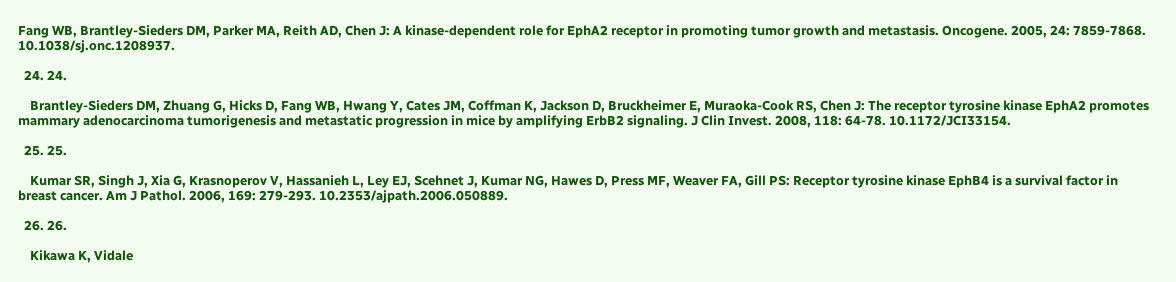Fang WB, Brantley-Sieders DM, Parker MA, Reith AD, Chen J: A kinase-dependent role for EphA2 receptor in promoting tumor growth and metastasis. Oncogene. 2005, 24: 7859-7868. 10.1038/sj.onc.1208937.

  24. 24.

    Brantley-Sieders DM, Zhuang G, Hicks D, Fang WB, Hwang Y, Cates JM, Coffman K, Jackson D, Bruckheimer E, Muraoka-Cook RS, Chen J: The receptor tyrosine kinase EphA2 promotes mammary adenocarcinoma tumorigenesis and metastatic progression in mice by amplifying ErbB2 signaling. J Clin Invest. 2008, 118: 64-78. 10.1172/JCI33154.

  25. 25.

    Kumar SR, Singh J, Xia G, Krasnoperov V, Hassanieh L, Ley EJ, Scehnet J, Kumar NG, Hawes D, Press MF, Weaver FA, Gill PS: Receptor tyrosine kinase EphB4 is a survival factor in breast cancer. Am J Pathol. 2006, 169: 279-293. 10.2353/ajpath.2006.050889.

  26. 26.

    Kikawa K, Vidale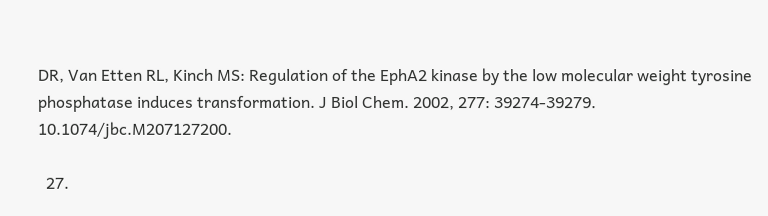DR, Van Etten RL, Kinch MS: Regulation of the EphA2 kinase by the low molecular weight tyrosine phosphatase induces transformation. J Biol Chem. 2002, 277: 39274-39279. 10.1074/jbc.M207127200.

  27.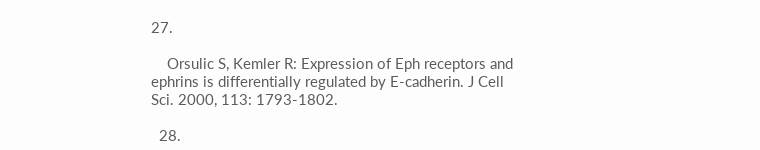27.

    Orsulic S, Kemler R: Expression of Eph receptors and ephrins is differentially regulated by E-cadherin. J Cell Sci. 2000, 113: 1793-1802.

  28.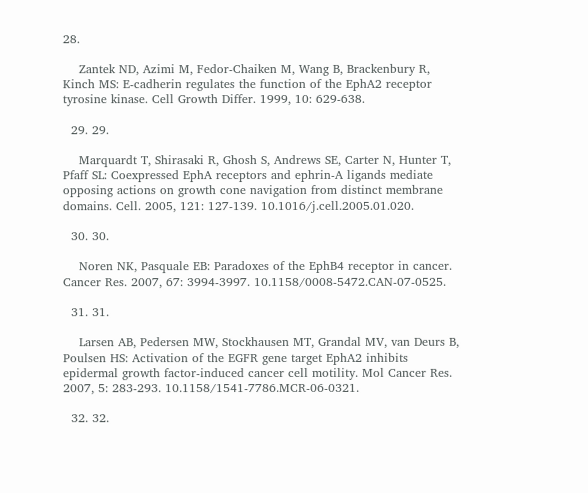28.

    Zantek ND, Azimi M, Fedor-Chaiken M, Wang B, Brackenbury R, Kinch MS: E-cadherin regulates the function of the EphA2 receptor tyrosine kinase. Cell Growth Differ. 1999, 10: 629-638.

  29. 29.

    Marquardt T, Shirasaki R, Ghosh S, Andrews SE, Carter N, Hunter T, Pfaff SL: Coexpressed EphA receptors and ephrin-A ligands mediate opposing actions on growth cone navigation from distinct membrane domains. Cell. 2005, 121: 127-139. 10.1016/j.cell.2005.01.020.

  30. 30.

    Noren NK, Pasquale EB: Paradoxes of the EphB4 receptor in cancer. Cancer Res. 2007, 67: 3994-3997. 10.1158/0008-5472.CAN-07-0525.

  31. 31.

    Larsen AB, Pedersen MW, Stockhausen MT, Grandal MV, van Deurs B, Poulsen HS: Activation of the EGFR gene target EphA2 inhibits epidermal growth factor-induced cancer cell motility. Mol Cancer Res. 2007, 5: 283-293. 10.1158/1541-7786.MCR-06-0321.

  32. 32.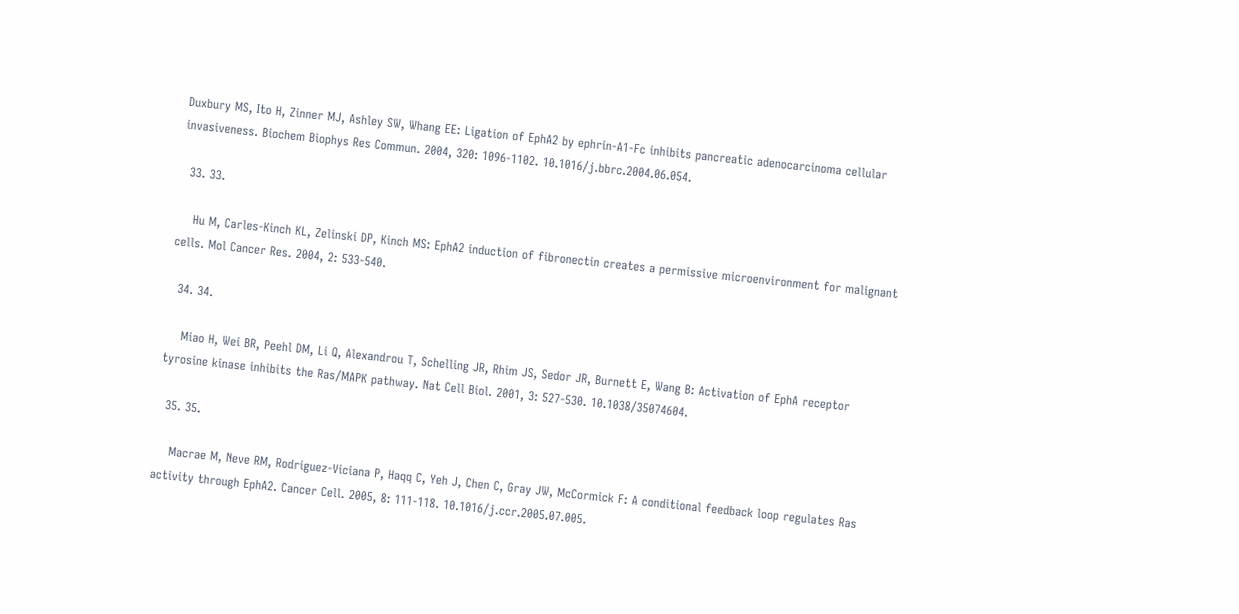Duxbury MS, Ito H, Zinner MJ, Ashley SW, Whang EE: Ligation of EphA2 by ephrin-A1-Fc inhibits pancreatic adenocarcinoma cellular invasiveness. Biochem Biophys Res Commun. 2004, 320: 1096-1102. 10.1016/j.bbrc.2004.06.054.

  33. 33.

    Hu M, Carles-Kinch KL, Zelinski DP, Kinch MS: EphA2 induction of fibronectin creates a permissive microenvironment for malignant cells. Mol Cancer Res. 2004, 2: 533-540.

  34. 34.

    Miao H, Wei BR, Peehl DM, Li Q, Alexandrou T, Schelling JR, Rhim JS, Sedor JR, Burnett E, Wang B: Activation of EphA receptor tyrosine kinase inhibits the Ras/MAPK pathway. Nat Cell Biol. 2001, 3: 527-530. 10.1038/35074604.

  35. 35.

    Macrae M, Neve RM, Rodriguez-Viciana P, Haqq C, Yeh J, Chen C, Gray JW, McCormick F: A conditional feedback loop regulates Ras activity through EphA2. Cancer Cell. 2005, 8: 111-118. 10.1016/j.ccr.2005.07.005.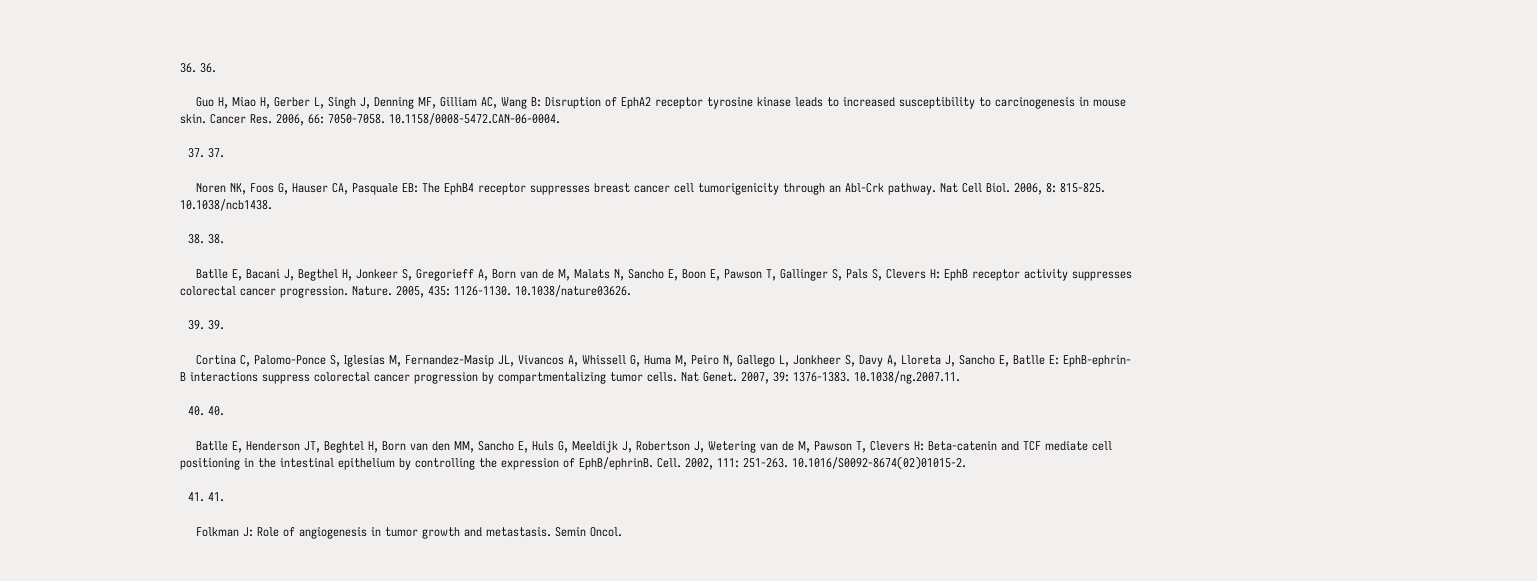36. 36.

    Guo H, Miao H, Gerber L, Singh J, Denning MF, Gilliam AC, Wang B: Disruption of EphA2 receptor tyrosine kinase leads to increased susceptibility to carcinogenesis in mouse skin. Cancer Res. 2006, 66: 7050-7058. 10.1158/0008-5472.CAN-06-0004.

  37. 37.

    Noren NK, Foos G, Hauser CA, Pasquale EB: The EphB4 receptor suppresses breast cancer cell tumorigenicity through an Abl-Crk pathway. Nat Cell Biol. 2006, 8: 815-825. 10.1038/ncb1438.

  38. 38.

    Batlle E, Bacani J, Begthel H, Jonkeer S, Gregorieff A, Born van de M, Malats N, Sancho E, Boon E, Pawson T, Gallinger S, Pals S, Clevers H: EphB receptor activity suppresses colorectal cancer progression. Nature. 2005, 435: 1126-1130. 10.1038/nature03626.

  39. 39.

    Cortina C, Palomo-Ponce S, Iglesias M, Fernandez-Masip JL, Vivancos A, Whissell G, Huma M, Peiro N, Gallego L, Jonkheer S, Davy A, Lloreta J, Sancho E, Batlle E: EphB-ephrin-B interactions suppress colorectal cancer progression by compartmentalizing tumor cells. Nat Genet. 2007, 39: 1376-1383. 10.1038/ng.2007.11.

  40. 40.

    Batlle E, Henderson JT, Beghtel H, Born van den MM, Sancho E, Huls G, Meeldijk J, Robertson J, Wetering van de M, Pawson T, Clevers H: Beta-catenin and TCF mediate cell positioning in the intestinal epithelium by controlling the expression of EphB/ephrinB. Cell. 2002, 111: 251-263. 10.1016/S0092-8674(02)01015-2.

  41. 41.

    Folkman J: Role of angiogenesis in tumor growth and metastasis. Semin Oncol.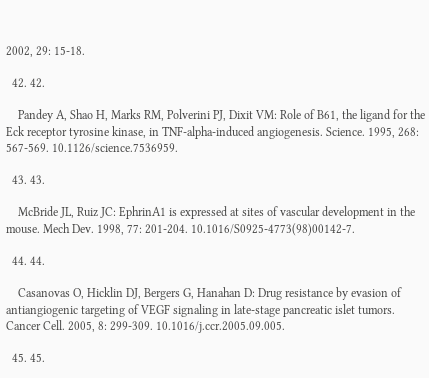2002, 29: 15-18.

  42. 42.

    Pandey A, Shao H, Marks RM, Polverini PJ, Dixit VM: Role of B61, the ligand for the Eck receptor tyrosine kinase, in TNF-alpha-induced angiogenesis. Science. 1995, 268: 567-569. 10.1126/science.7536959.

  43. 43.

    McBride JL, Ruiz JC: EphrinA1 is expressed at sites of vascular development in the mouse. Mech Dev. 1998, 77: 201-204. 10.1016/S0925-4773(98)00142-7.

  44. 44.

    Casanovas O, Hicklin DJ, Bergers G, Hanahan D: Drug resistance by evasion of antiangiogenic targeting of VEGF signaling in late-stage pancreatic islet tumors. Cancer Cell. 2005, 8: 299-309. 10.1016/j.ccr.2005.09.005.

  45. 45.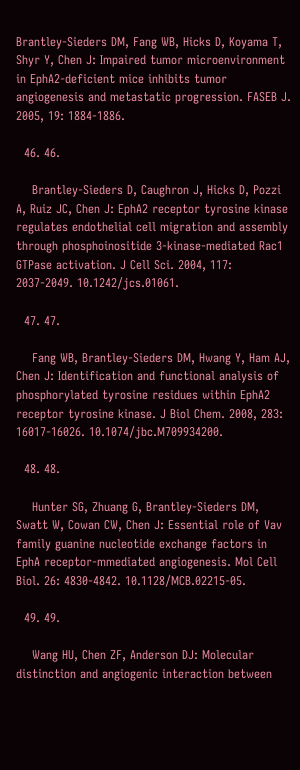Brantley-Sieders DM, Fang WB, Hicks D, Koyama T, Shyr Y, Chen J: Impaired tumor microenvironment in EphA2-deficient mice inhibits tumor angiogenesis and metastatic progression. FASEB J. 2005, 19: 1884-1886.

  46. 46.

    Brantley-Sieders D, Caughron J, Hicks D, Pozzi A, Ruiz JC, Chen J: EphA2 receptor tyrosine kinase regulates endothelial cell migration and assembly through phosphoinositide 3-kinase-mediated Rac1 GTPase activation. J Cell Sci. 2004, 117: 2037-2049. 10.1242/jcs.01061.

  47. 47.

    Fang WB, Brantley-Sieders DM, Hwang Y, Ham AJ, Chen J: Identification and functional analysis of phosphorylated tyrosine residues within EphA2 receptor tyrosine kinase. J Biol Chem. 2008, 283: 16017-16026. 10.1074/jbc.M709934200.

  48. 48.

    Hunter SG, Zhuang G, Brantley-Sieders DM, Swatt W, Cowan CW, Chen J: Essential role of Vav family guanine nucleotide exchange factors in EphA receptor-mmediated angiogenesis. Mol Cell Biol. 26: 4830-4842. 10.1128/MCB.02215-05.

  49. 49.

    Wang HU, Chen ZF, Anderson DJ: Molecular distinction and angiogenic interaction between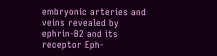embryonic arteries and veins revealed by ephrin-B2 and its receptor Eph-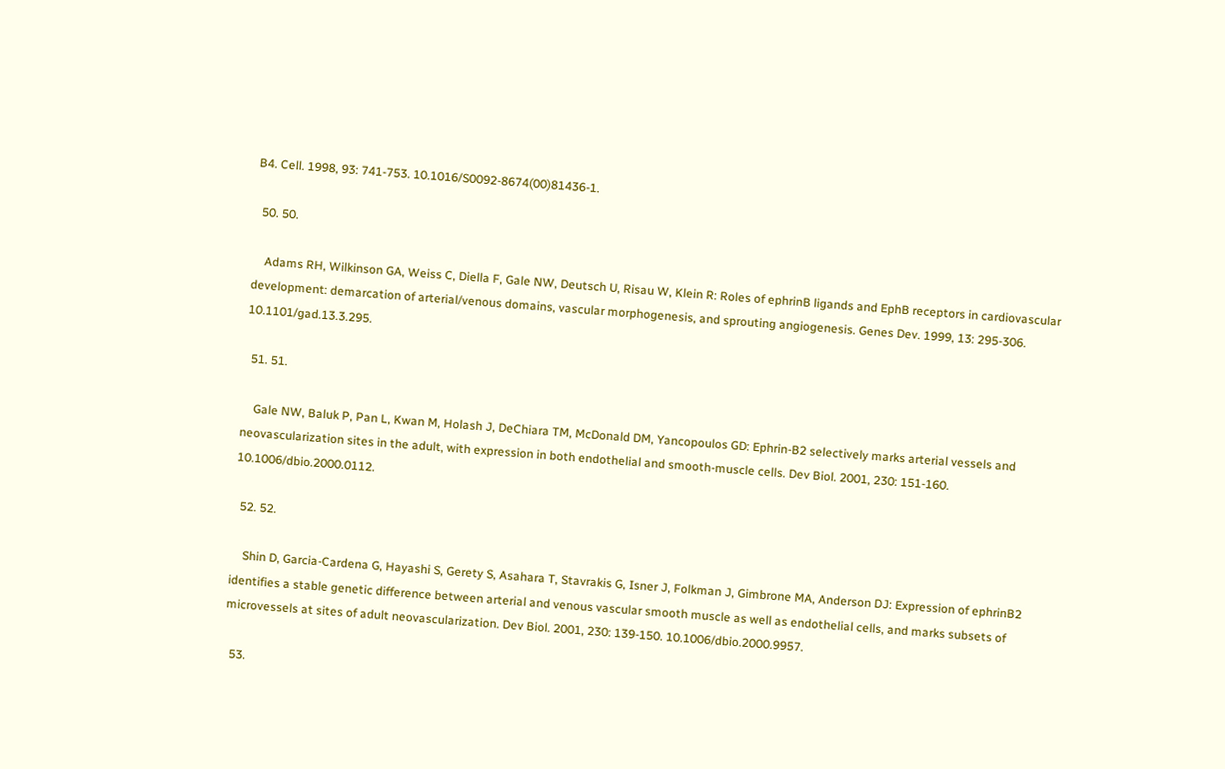B4. Cell. 1998, 93: 741-753. 10.1016/S0092-8674(00)81436-1.

  50. 50.

    Adams RH, Wilkinson GA, Weiss C, Diella F, Gale NW, Deutsch U, Risau W, Klein R: Roles of ephrinB ligands and EphB receptors in cardiovascular development: demarcation of arterial/venous domains, vascular morphogenesis, and sprouting angiogenesis. Genes Dev. 1999, 13: 295-306. 10.1101/gad.13.3.295.

  51. 51.

    Gale NW, Baluk P, Pan L, Kwan M, Holash J, DeChiara TM, McDonald DM, Yancopoulos GD: Ephrin-B2 selectively marks arterial vessels and neovascularization sites in the adult, with expression in both endothelial and smooth-muscle cells. Dev Biol. 2001, 230: 151-160. 10.1006/dbio.2000.0112.

  52. 52.

    Shin D, Garcia-Cardena G, Hayashi S, Gerety S, Asahara T, Stavrakis G, Isner J, Folkman J, Gimbrone MA, Anderson DJ: Expression of ephrinB2 identifies a stable genetic difference between arterial and venous vascular smooth muscle as well as endothelial cells, and marks subsets of microvessels at sites of adult neovascularization. Dev Biol. 2001, 230: 139-150. 10.1006/dbio.2000.9957.

  53.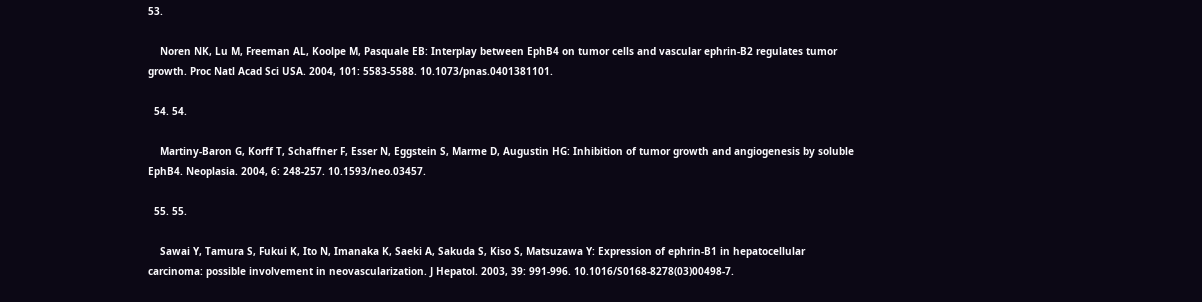53.

    Noren NK, Lu M, Freeman AL, Koolpe M, Pasquale EB: Interplay between EphB4 on tumor cells and vascular ephrin-B2 regulates tumor growth. Proc Natl Acad Sci USA. 2004, 101: 5583-5588. 10.1073/pnas.0401381101.

  54. 54.

    Martiny-Baron G, Korff T, Schaffner F, Esser N, Eggstein S, Marme D, Augustin HG: Inhibition of tumor growth and angiogenesis by soluble EphB4. Neoplasia. 2004, 6: 248-257. 10.1593/neo.03457.

  55. 55.

    Sawai Y, Tamura S, Fukui K, Ito N, Imanaka K, Saeki A, Sakuda S, Kiso S, Matsuzawa Y: Expression of ephrin-B1 in hepatocellular carcinoma: possible involvement in neovascularization. J Hepatol. 2003, 39: 991-996. 10.1016/S0168-8278(03)00498-7.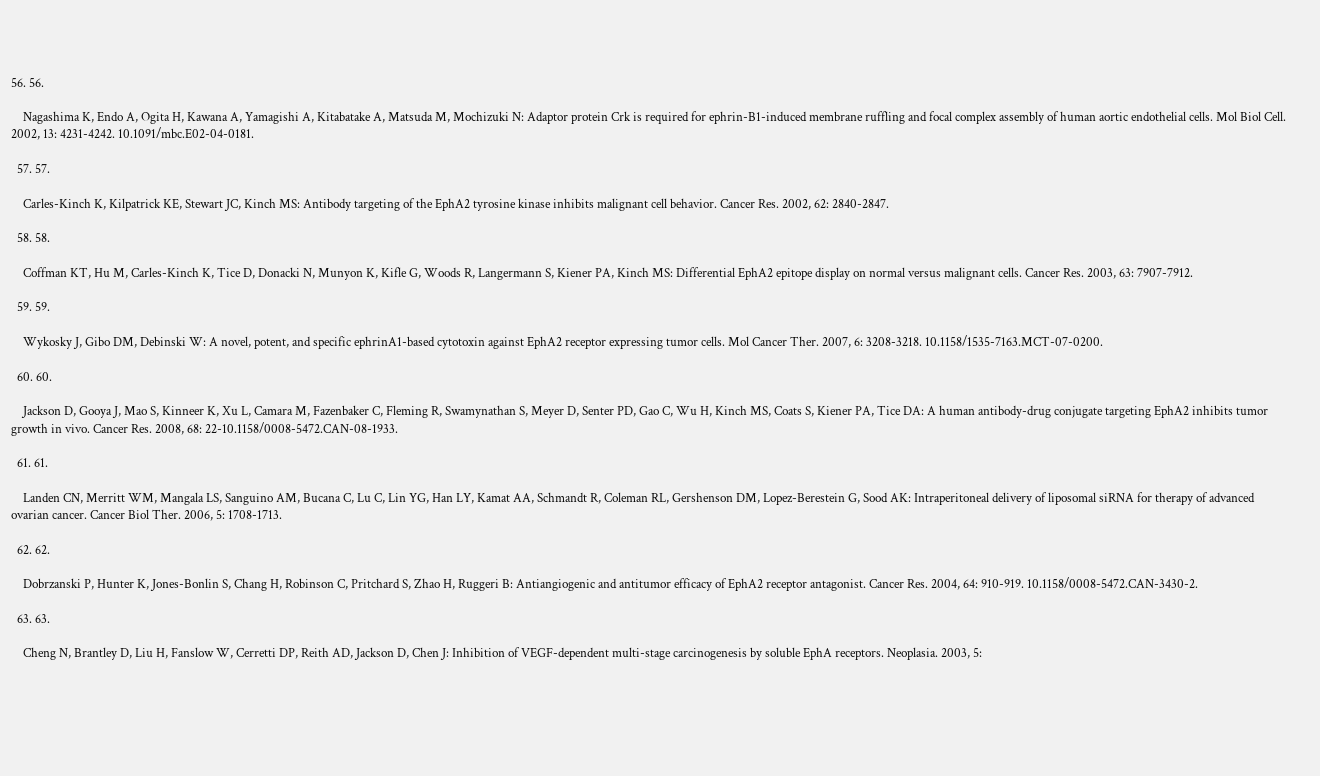56. 56.

    Nagashima K, Endo A, Ogita H, Kawana A, Yamagishi A, Kitabatake A, Matsuda M, Mochizuki N: Adaptor protein Crk is required for ephrin-B1-induced membrane ruffling and focal complex assembly of human aortic endothelial cells. Mol Biol Cell. 2002, 13: 4231-4242. 10.1091/mbc.E02-04-0181.

  57. 57.

    Carles-Kinch K, Kilpatrick KE, Stewart JC, Kinch MS: Antibody targeting of the EphA2 tyrosine kinase inhibits malignant cell behavior. Cancer Res. 2002, 62: 2840-2847.

  58. 58.

    Coffman KT, Hu M, Carles-Kinch K, Tice D, Donacki N, Munyon K, Kifle G, Woods R, Langermann S, Kiener PA, Kinch MS: Differential EphA2 epitope display on normal versus malignant cells. Cancer Res. 2003, 63: 7907-7912.

  59. 59.

    Wykosky J, Gibo DM, Debinski W: A novel, potent, and specific ephrinA1-based cytotoxin against EphA2 receptor expressing tumor cells. Mol Cancer Ther. 2007, 6: 3208-3218. 10.1158/1535-7163.MCT-07-0200.

  60. 60.

    Jackson D, Gooya J, Mao S, Kinneer K, Xu L, Camara M, Fazenbaker C, Fleming R, Swamynathan S, Meyer D, Senter PD, Gao C, Wu H, Kinch MS, Coats S, Kiener PA, Tice DA: A human antibody-drug conjugate targeting EphA2 inhibits tumor growth in vivo. Cancer Res. 2008, 68: 22-10.1158/0008-5472.CAN-08-1933.

  61. 61.

    Landen CN, Merritt WM, Mangala LS, Sanguino AM, Bucana C, Lu C, Lin YG, Han LY, Kamat AA, Schmandt R, Coleman RL, Gershenson DM, Lopez-Berestein G, Sood AK: Intraperitoneal delivery of liposomal siRNA for therapy of advanced ovarian cancer. Cancer Biol Ther. 2006, 5: 1708-1713.

  62. 62.

    Dobrzanski P, Hunter K, Jones-Bonlin S, Chang H, Robinson C, Pritchard S, Zhao H, Ruggeri B: Antiangiogenic and antitumor efficacy of EphA2 receptor antagonist. Cancer Res. 2004, 64: 910-919. 10.1158/0008-5472.CAN-3430-2.

  63. 63.

    Cheng N, Brantley D, Liu H, Fanslow W, Cerretti DP, Reith AD, Jackson D, Chen J: Inhibition of VEGF-dependent multi-stage carcinogenesis by soluble EphA receptors. Neoplasia. 2003, 5: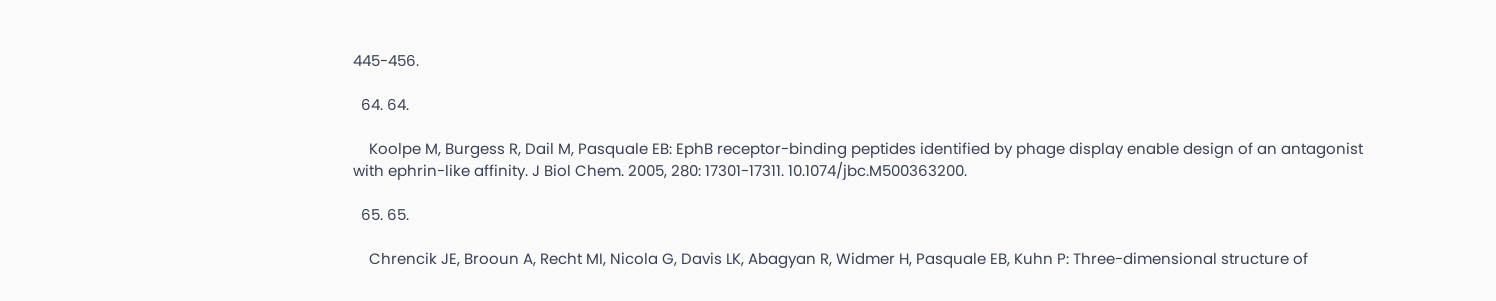445-456.

  64. 64.

    Koolpe M, Burgess R, Dail M, Pasquale EB: EphB receptor-binding peptides identified by phage display enable design of an antagonist with ephrin-like affinity. J Biol Chem. 2005, 280: 17301-17311. 10.1074/jbc.M500363200.

  65. 65.

    Chrencik JE, Brooun A, Recht MI, Nicola G, Davis LK, Abagyan R, Widmer H, Pasquale EB, Kuhn P: Three-dimensional structure of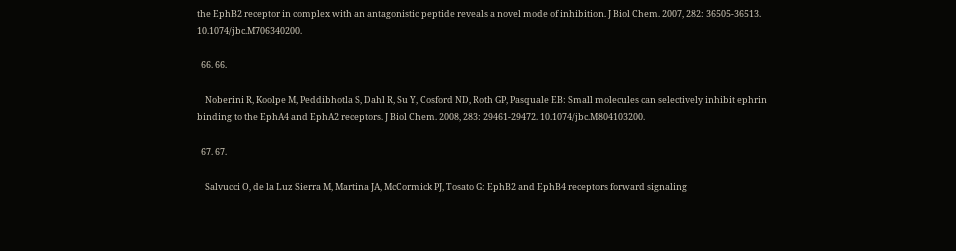the EphB2 receptor in complex with an antagonistic peptide reveals a novel mode of inhibition. J Biol Chem. 2007, 282: 36505-36513. 10.1074/jbc.M706340200.

  66. 66.

    Noberini R, Koolpe M, Peddibhotla S, Dahl R, Su Y, Cosford ND, Roth GP, Pasquale EB: Small molecules can selectively inhibit ephrin binding to the EphA4 and EphA2 receptors. J Biol Chem. 2008, 283: 29461-29472. 10.1074/jbc.M804103200.

  67. 67.

    Salvucci O, de la Luz Sierra M, Martina JA, McCormick PJ, Tosato G: EphB2 and EphB4 receptors forward signaling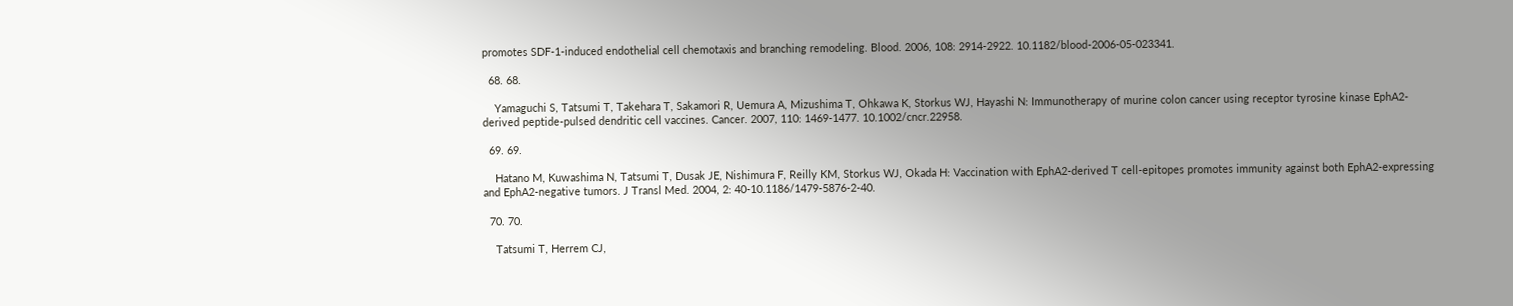promotes SDF-1-induced endothelial cell chemotaxis and branching remodeling. Blood. 2006, 108: 2914-2922. 10.1182/blood-2006-05-023341.

  68. 68.

    Yamaguchi S, Tatsumi T, Takehara T, Sakamori R, Uemura A, Mizushima T, Ohkawa K, Storkus WJ, Hayashi N: Immunotherapy of murine colon cancer using receptor tyrosine kinase EphA2-derived peptide-pulsed dendritic cell vaccines. Cancer. 2007, 110: 1469-1477. 10.1002/cncr.22958.

  69. 69.

    Hatano M, Kuwashima N, Tatsumi T, Dusak JE, Nishimura F, Reilly KM, Storkus WJ, Okada H: Vaccination with EphA2-derived T cell-epitopes promotes immunity against both EphA2-expressing and EphA2-negative tumors. J Transl Med. 2004, 2: 40-10.1186/1479-5876-2-40.

  70. 70.

    Tatsumi T, Herrem CJ,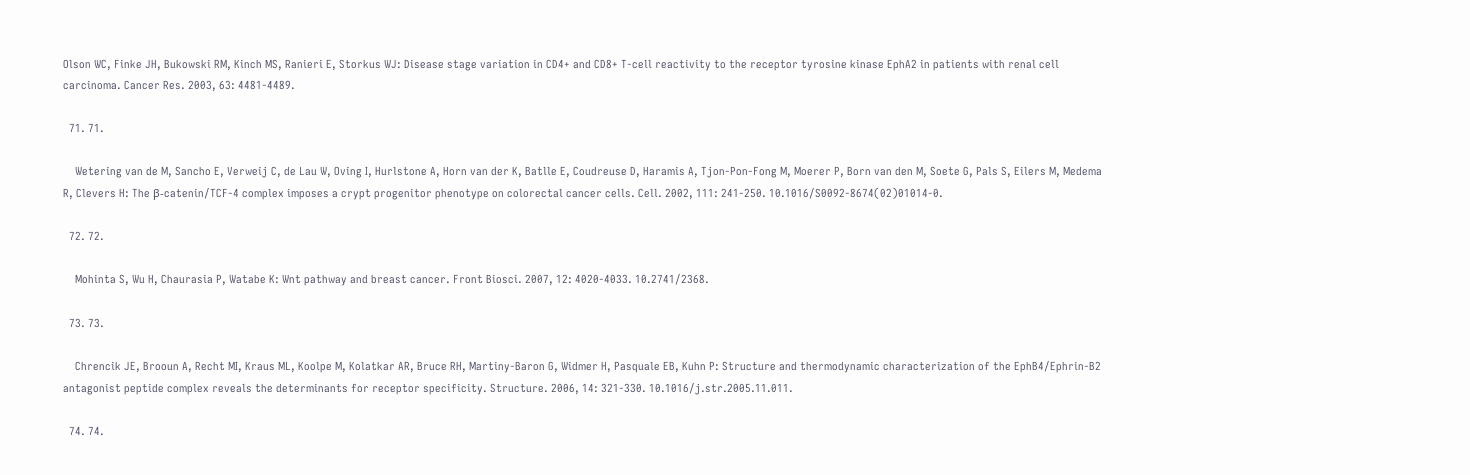Olson WC, Finke JH, Bukowski RM, Kinch MS, Ranieri E, Storkus WJ: Disease stage variation in CD4+ and CD8+ T-cell reactivity to the receptor tyrosine kinase EphA2 in patients with renal cell carcinoma. Cancer Res. 2003, 63: 4481-4489.

  71. 71.

    Wetering van de M, Sancho E, Verweij C, de Lau W, Oving I, Hurlstone A, Horn van der K, Batlle E, Coudreuse D, Haramis A, Tjon-Pon-Fong M, Moerer P, Born van den M, Soete G, Pals S, Eilers M, Medema R, Clevers H: The β-catenin/TCF-4 complex imposes a crypt progenitor phenotype on colorectal cancer cells. Cell. 2002, 111: 241-250. 10.1016/S0092-8674(02)01014-0.

  72. 72.

    Mohinta S, Wu H, Chaurasia P, Watabe K: Wnt pathway and breast cancer. Front Biosci. 2007, 12: 4020-4033. 10.2741/2368.

  73. 73.

    Chrencik JE, Brooun A, Recht MI, Kraus ML, Koolpe M, Kolatkar AR, Bruce RH, Martiny-Baron G, Widmer H, Pasquale EB, Kuhn P: Structure and thermodynamic characterization of the EphB4/Ephrin-B2 antagonist peptide complex reveals the determinants for receptor specificity. Structure. 2006, 14: 321-330. 10.1016/j.str.2005.11.011.

  74. 74.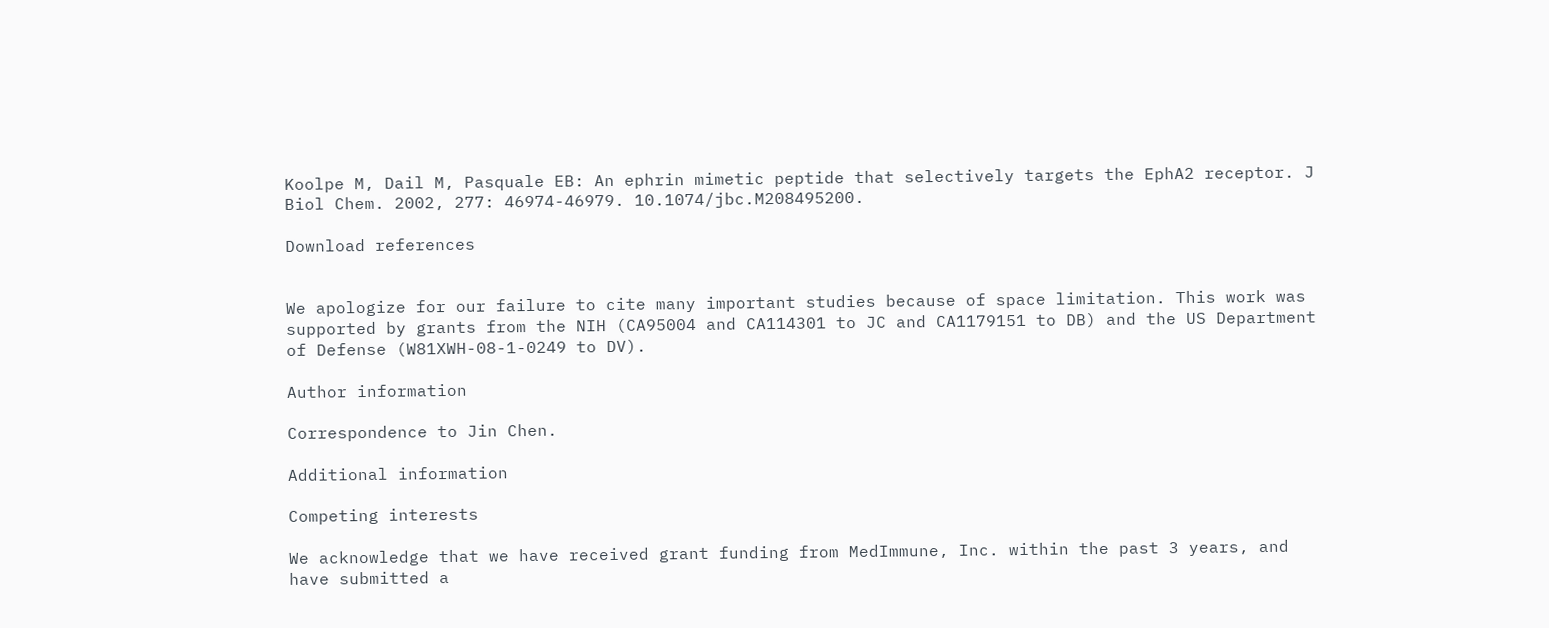Koolpe M, Dail M, Pasquale EB: An ephrin mimetic peptide that selectively targets the EphA2 receptor. J Biol Chem. 2002, 277: 46974-46979. 10.1074/jbc.M208495200.

Download references


We apologize for our failure to cite many important studies because of space limitation. This work was supported by grants from the NIH (CA95004 and CA114301 to JC and CA1179151 to DB) and the US Department of Defense (W81XWH-08-1-0249 to DV).

Author information

Correspondence to Jin Chen.

Additional information

Competing interests

We acknowledge that we have received grant funding from MedImmune, Inc. within the past 3 years, and have submitted a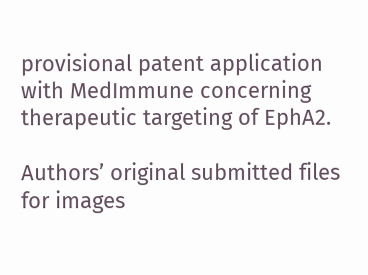provisional patent application with MedImmune concerning therapeutic targeting of EphA2.

Authors’ original submitted files for images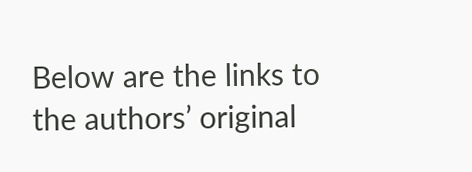Below are the links to the authors’ original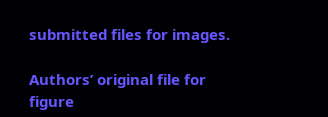submitted files for images.

Authors’ original file for figure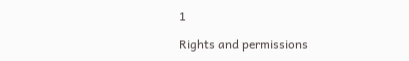1

Rights and permissions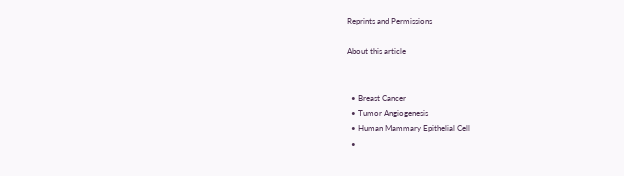Reprints and Permissions

About this article


  • Breast Cancer
  • Tumor Angiogenesis
  • Human Mammary Epithelial Cell
  •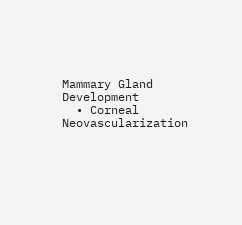Mammary Gland Development
  • Corneal Neovascularization